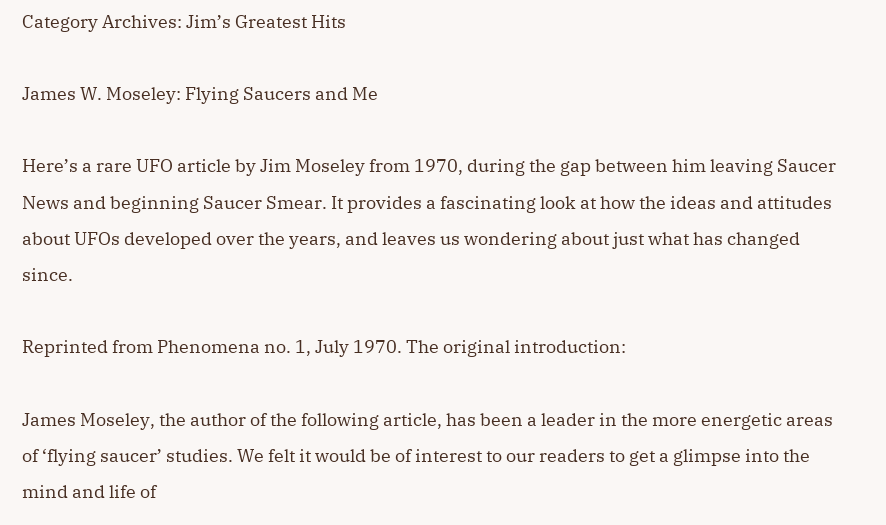Category Archives: Jim’s Greatest Hits

James W. Moseley: Flying Saucers and Me

Here’s a rare UFO article by Jim Moseley from 1970, during the gap between him leaving Saucer News and beginning Saucer Smear. It provides a fascinating look at how the ideas and attitudes about UFOs developed over the years, and leaves us wondering about just what has changed since.

Reprinted from Phenomena no. 1, July 1970. The original introduction:

James Moseley, the author of the following article, has been a leader in the more energetic areas of ‘flying saucer’ studies. We felt it would be of interest to our readers to get a glimpse into the mind and life of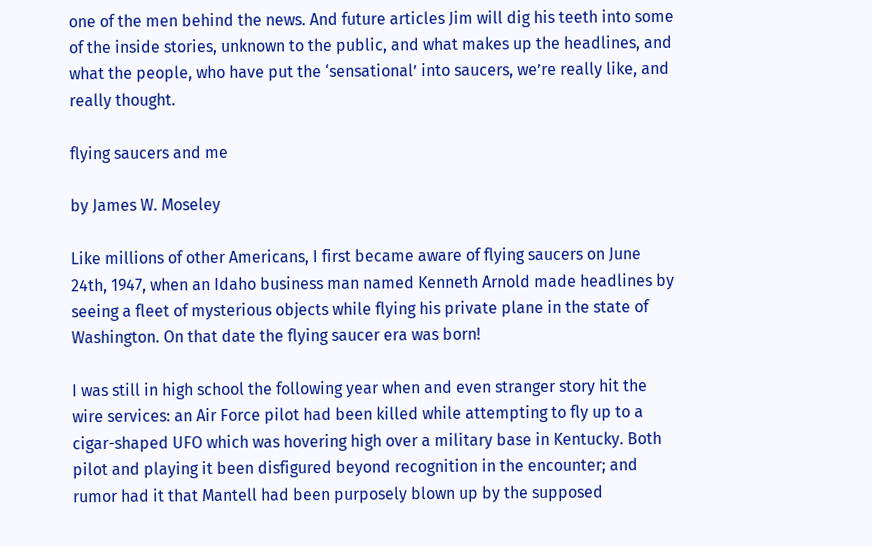one of the men behind the news. And future articles Jim will dig his teeth into some of the inside stories, unknown to the public, and what makes up the headlines, and what the people, who have put the ‘sensational’ into saucers, we’re really like, and really thought.

flying saucers and me

by James W. Moseley

Like millions of other Americans, I first became aware of flying saucers on June 24th, 1947, when an Idaho business man named Kenneth Arnold made headlines by seeing a fleet of mysterious objects while flying his private plane in the state of Washington. On that date the flying saucer era was born!

I was still in high school the following year when and even stranger story hit the wire services: an Air Force pilot had been killed while attempting to fly up to a cigar-shaped UFO which was hovering high over a military base in Kentucky. Both pilot and playing it been disfigured beyond recognition in the encounter; and rumor had it that Mantell had been purposely blown up by the supposed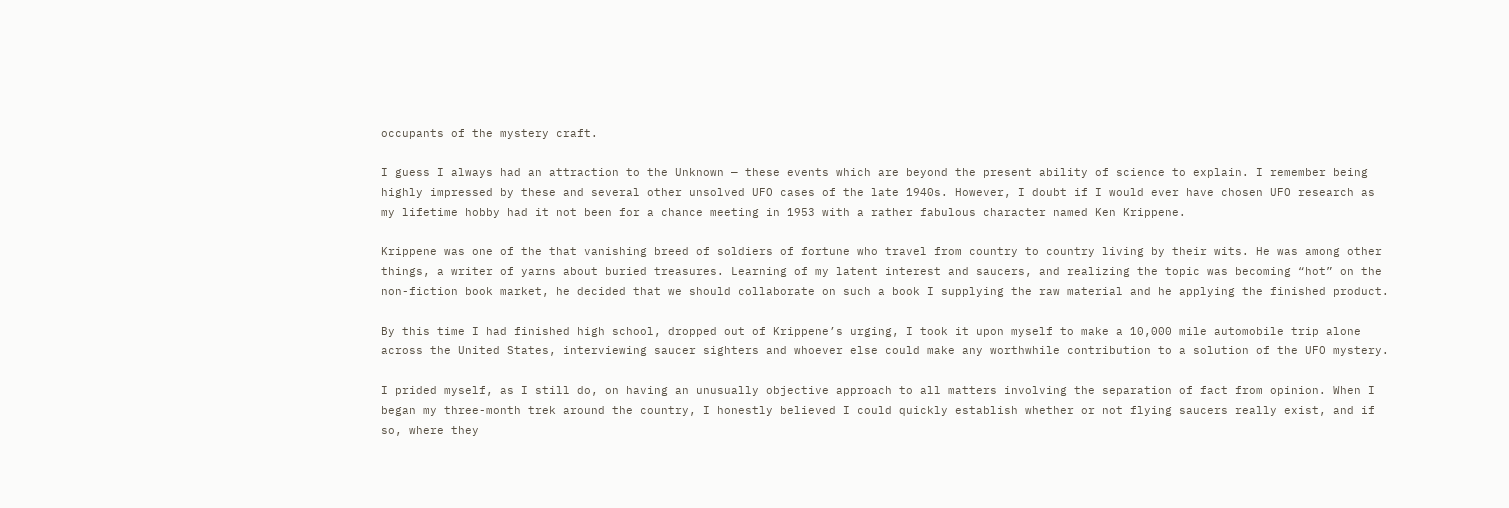occupants of the mystery craft.

I guess I always had an attraction to the Unknown — these events which are beyond the present ability of science to explain. I remember being highly impressed by these and several other unsolved UFO cases of the late 1940s. However, I doubt if I would ever have chosen UFO research as my lifetime hobby had it not been for a chance meeting in 1953 with a rather fabulous character named Ken Krippene.

Krippene was one of the that vanishing breed of soldiers of fortune who travel from country to country living by their wits. He was among other things, a writer of yarns about buried treasures. Learning of my latent interest and saucers, and realizing the topic was becoming “hot” on the non-fiction book market, he decided that we should collaborate on such a book I supplying the raw material and he applying the finished product.

By this time I had finished high school, dropped out of Krippene’s urging, I took it upon myself to make a 10,000 mile automobile trip alone across the United States, interviewing saucer sighters and whoever else could make any worthwhile contribution to a solution of the UFO mystery.

I prided myself, as I still do, on having an unusually objective approach to all matters involving the separation of fact from opinion. When I began my three-month trek around the country, I honestly believed I could quickly establish whether or not flying saucers really exist, and if so, where they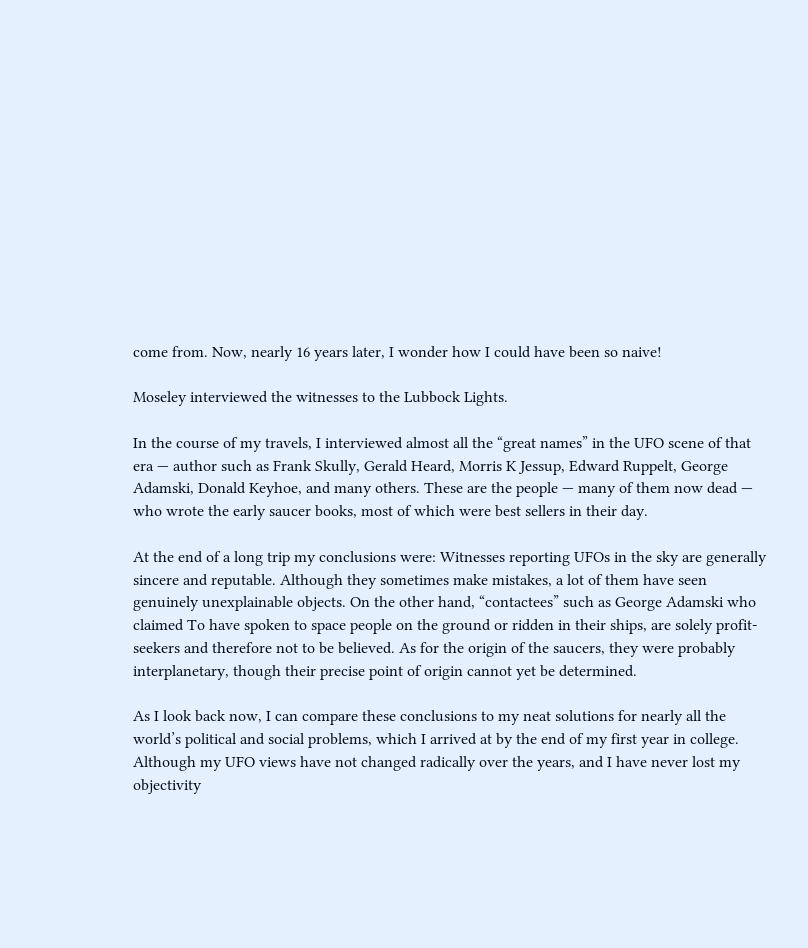come from. Now, nearly 16 years later, I wonder how I could have been so naive!

Moseley interviewed the witnesses to the Lubbock Lights.

In the course of my travels, I interviewed almost all the “great names” in the UFO scene of that era — author such as Frank Skully, Gerald Heard, Morris K Jessup, Edward Ruppelt, George Adamski, Donald Keyhoe, and many others. These are the people — many of them now dead — who wrote the early saucer books, most of which were best sellers in their day.

At the end of a long trip my conclusions were: Witnesses reporting UFOs in the sky are generally sincere and reputable. Although they sometimes make mistakes, a lot of them have seen genuinely unexplainable objects. On the other hand, “contactees” such as George Adamski who claimed To have spoken to space people on the ground or ridden in their ships, are solely profit-seekers and therefore not to be believed. As for the origin of the saucers, they were probably interplanetary, though their precise point of origin cannot yet be determined.

As I look back now, I can compare these conclusions to my neat solutions for nearly all the world’s political and social problems, which I arrived at by the end of my first year in college. Although my UFO views have not changed radically over the years, and I have never lost my objectivity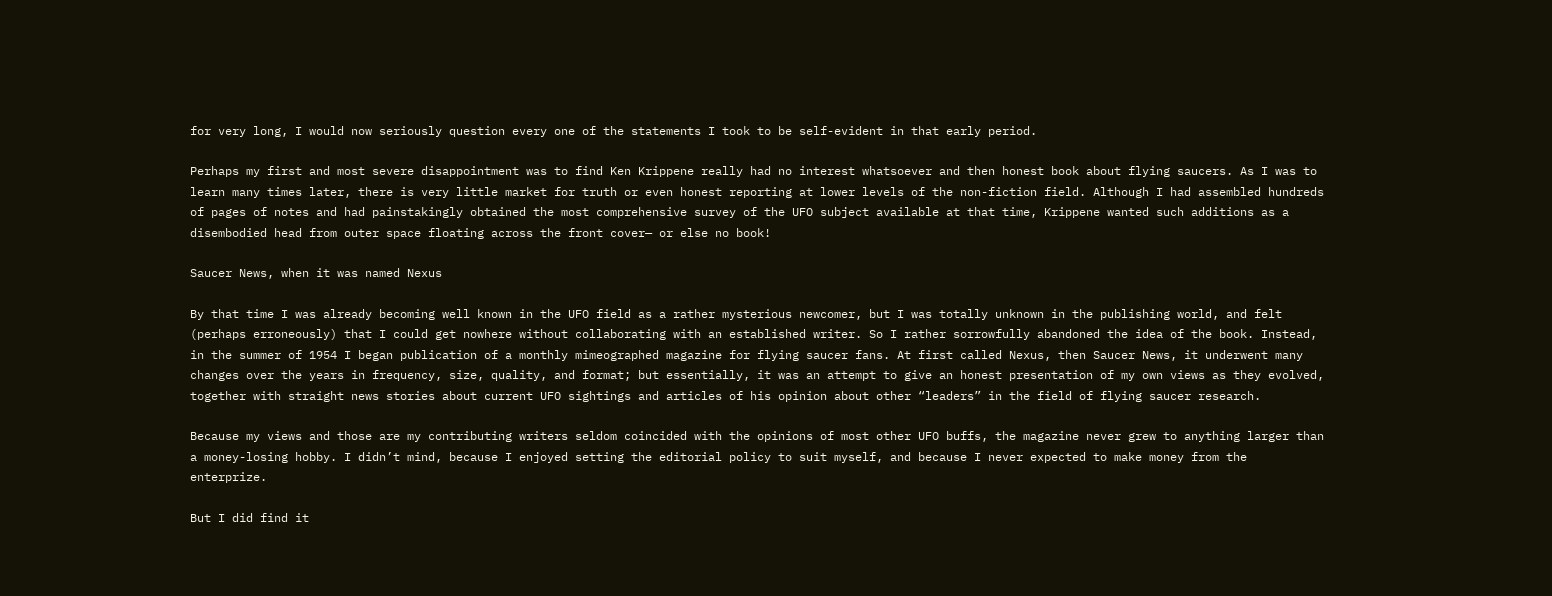for very long, I would now seriously question every one of the statements I took to be self-evident in that early period.

Perhaps my first and most severe disappointment was to find Ken Krippene really had no interest whatsoever and then honest book about flying saucers. As I was to learn many times later, there is very little market for truth or even honest reporting at lower levels of the non-fiction field. Although I had assembled hundreds of pages of notes and had painstakingly obtained the most comprehensive survey of the UFO subject available at that time, Krippene wanted such additions as a disembodied head from outer space floating across the front cover— or else no book!

Saucer News, when it was named Nexus

By that time I was already becoming well known in the UFO field as a rather mysterious newcomer, but I was totally unknown in the publishing world, and felt (perhaps erroneously) that I could get nowhere without collaborating with an established writer. So I rather sorrowfully abandoned the idea of the book. Instead, in the summer of 1954 I began publication of a monthly mimeographed magazine for flying saucer fans. At first called Nexus, then Saucer News, it underwent many changes over the years in frequency, size, quality, and format; but essentially, it was an attempt to give an honest presentation of my own views as they evolved, together with straight news stories about current UFO sightings and articles of his opinion about other “leaders” in the field of flying saucer research.

Because my views and those are my contributing writers seldom coincided with the opinions of most other UFO buffs, the magazine never grew to anything larger than a money-losing hobby. I didn’t mind, because I enjoyed setting the editorial policy to suit myself, and because I never expected to make money from the enterprize.

But I did find it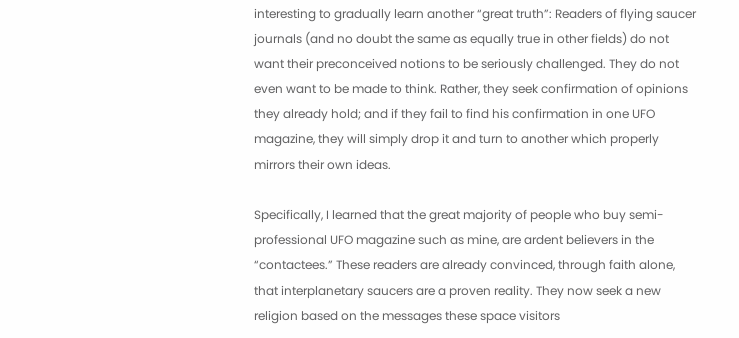interesting to gradually learn another “great truth”: Readers of flying saucer journals (and no doubt the same as equally true in other fields) do not want their preconceived notions to be seriously challenged. They do not even want to be made to think. Rather, they seek confirmation of opinions they already hold; and if they fail to find his confirmation in one UFO magazine, they will simply drop it and turn to another which properly mirrors their own ideas.

Specifically, I learned that the great majority of people who buy semi-professional UFO magazine such as mine, are ardent believers in the “contactees.” These readers are already convinced, through faith alone, that interplanetary saucers are a proven reality. They now seek a new religion based on the messages these space visitors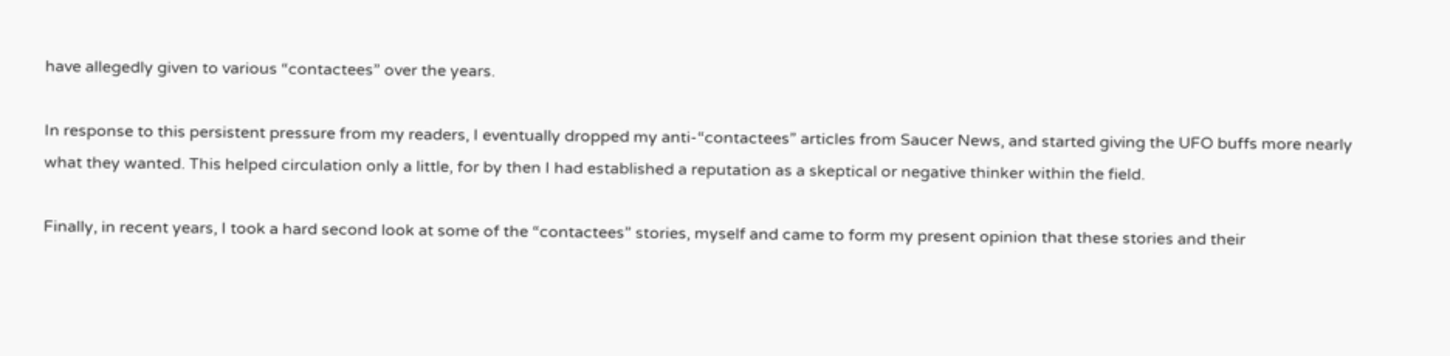have allegedly given to various “contactees” over the years.

In response to this persistent pressure from my readers, I eventually dropped my anti-“contactees” articles from Saucer News, and started giving the UFO buffs more nearly what they wanted. This helped circulation only a little, for by then I had established a reputation as a skeptical or negative thinker within the field.

Finally, in recent years, I took a hard second look at some of the “contactees” stories, myself and came to form my present opinion that these stories and their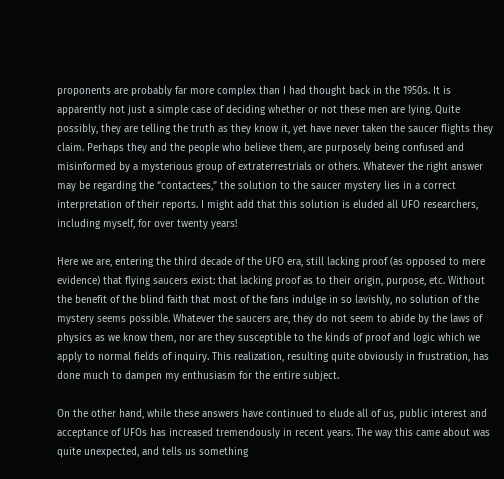proponents are probably far more complex than I had thought back in the 1950s. It is apparently not just a simple case of deciding whether or not these men are lying. Quite possibly, they are telling the truth as they know it, yet have never taken the saucer flights they claim. Perhaps they and the people who believe them, are purposely being confused and misinformed by a mysterious group of extraterrestrials or others. Whatever the right answer may be regarding the “contactees,” the solution to the saucer mystery lies in a correct interpretation of their reports. I might add that this solution is eluded all UFO researchers, including myself, for over twenty years!

Here we are, entering the third decade of the UFO era, still lacking proof (as opposed to mere evidence) that flying saucers exist: that lacking proof as to their origin, purpose, etc. Without the benefit of the blind faith that most of the fans indulge in so lavishly, no solution of the mystery seems possible. Whatever the saucers are, they do not seem to abide by the laws of physics as we know them, nor are they susceptible to the kinds of proof and logic which we apply to normal fields of inquiry. This realization, resulting quite obviously in frustration, has done much to dampen my enthusiasm for the entire subject.

On the other hand, while these answers have continued to elude all of us, public interest and acceptance of UFOs has increased tremendously in recent years. The way this came about was quite unexpected, and tells us something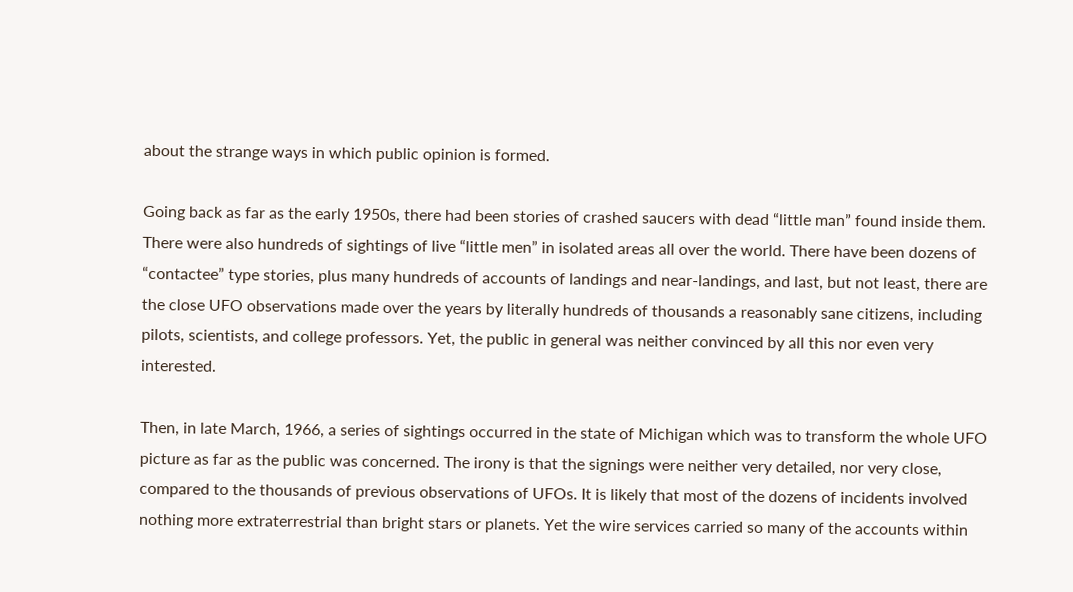about the strange ways in which public opinion is formed.

Going back as far as the early 1950s, there had been stories of crashed saucers with dead “little man” found inside them. There were also hundreds of sightings of live “little men” in isolated areas all over the world. There have been dozens of “contactee” type stories, plus many hundreds of accounts of landings and near-landings, and last, but not least, there are the close UFO observations made over the years by literally hundreds of thousands a reasonably sane citizens, including pilots, scientists, and college professors. Yet, the public in general was neither convinced by all this nor even very interested.

Then, in late March, 1966, a series of sightings occurred in the state of Michigan which was to transform the whole UFO picture as far as the public was concerned. The irony is that the signings were neither very detailed, nor very close, compared to the thousands of previous observations of UFOs. It is likely that most of the dozens of incidents involved nothing more extraterrestrial than bright stars or planets. Yet the wire services carried so many of the accounts within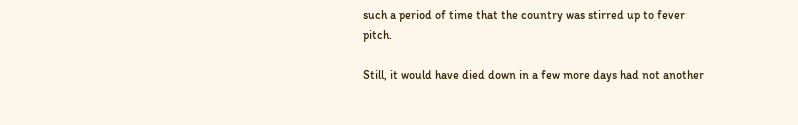such a period of time that the country was stirred up to fever pitch.

Still, it would have died down in a few more days had not another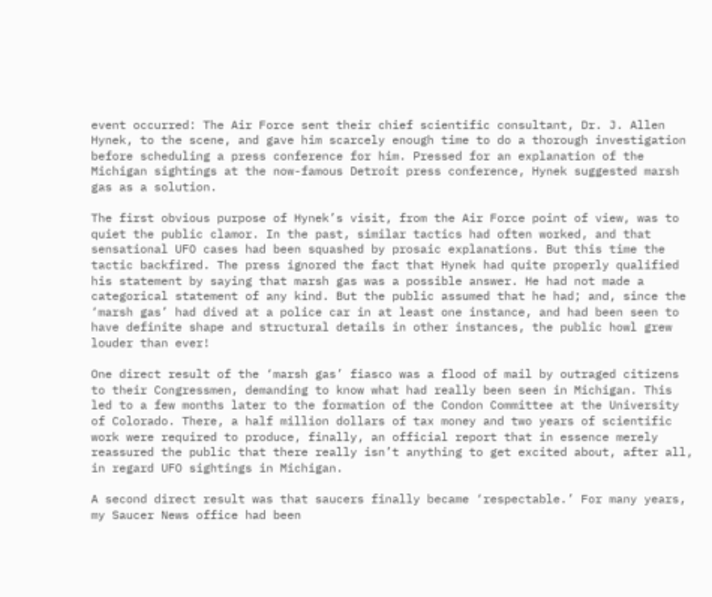event occurred: The Air Force sent their chief scientific consultant, Dr. J. Allen Hynek, to the scene, and gave him scarcely enough time to do a thorough investigation before scheduling a press conference for him. Pressed for an explanation of the Michigan sightings at the now-famous Detroit press conference, Hynek suggested marsh gas as a solution.

The first obvious purpose of Hynek’s visit, from the Air Force point of view, was to quiet the public clamor. In the past, similar tactics had often worked, and that sensational UFO cases had been squashed by prosaic explanations. But this time the tactic backfired. The press ignored the fact that Hynek had quite properly qualified his statement by saying that marsh gas was a possible answer. He had not made a categorical statement of any kind. But the public assumed that he had; and, since the ‘marsh gas’ had dived at a police car in at least one instance, and had been seen to have definite shape and structural details in other instances, the public howl grew louder than ever!

One direct result of the ‘marsh gas’ fiasco was a flood of mail by outraged citizens to their Congressmen, demanding to know what had really been seen in Michigan. This led to a few months later to the formation of the Condon Committee at the University of Colorado. There, a half million dollars of tax money and two years of scientific work were required to produce, finally, an official report that in essence merely reassured the public that there really isn’t anything to get excited about, after all, in regard UFO sightings in Michigan.

A second direct result was that saucers finally became ‘respectable.’ For many years, my Saucer News office had been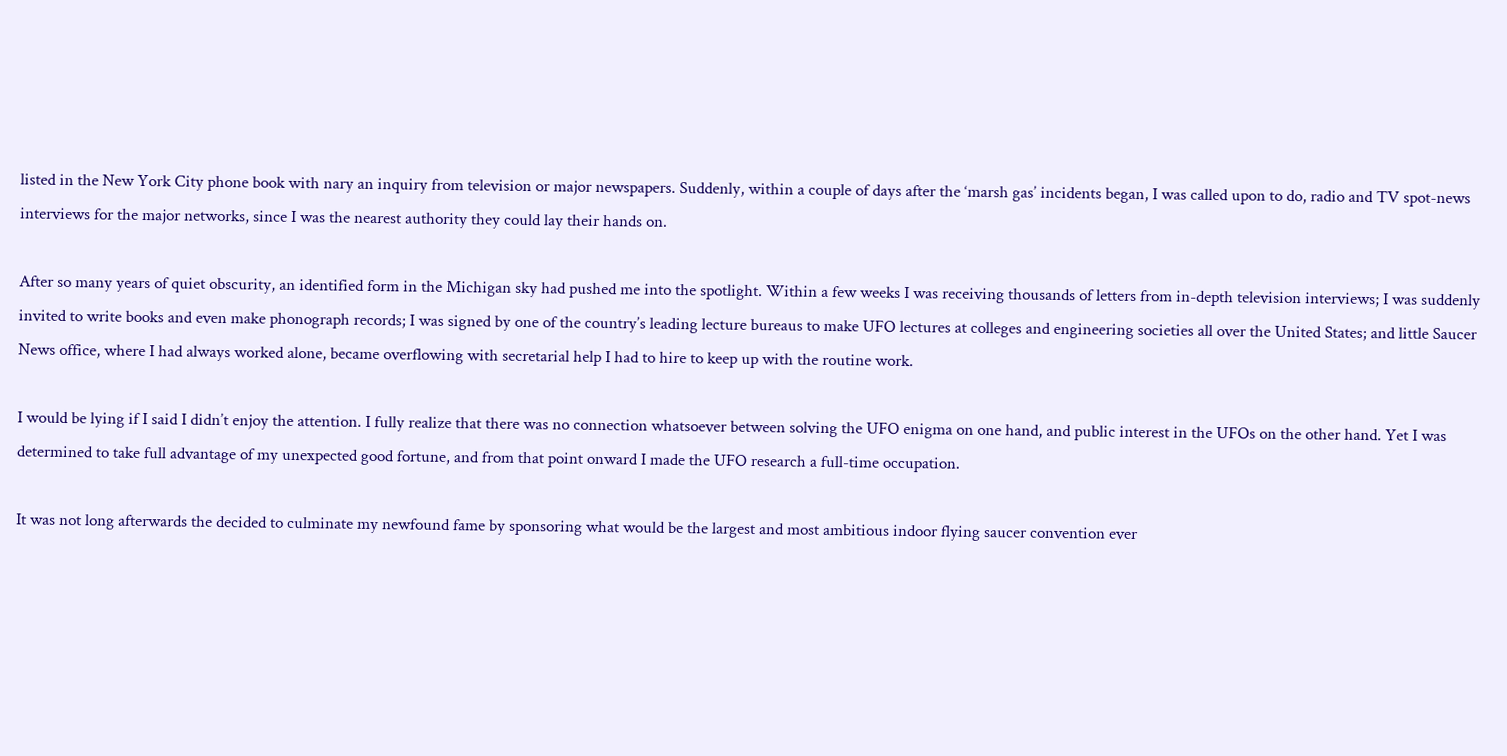listed in the New York City phone book with nary an inquiry from television or major newspapers. Suddenly, within a couple of days after the ‘marsh gas’ incidents began, I was called upon to do, radio and TV spot-news interviews for the major networks, since I was the nearest authority they could lay their hands on.

After so many years of quiet obscurity, an identified form in the Michigan sky had pushed me into the spotlight. Within a few weeks I was receiving thousands of letters from in-depth television interviews; I was suddenly invited to write books and even make phonograph records; I was signed by one of the country’s leading lecture bureaus to make UFO lectures at colleges and engineering societies all over the United States; and little Saucer News office, where I had always worked alone, became overflowing with secretarial help I had to hire to keep up with the routine work.

I would be lying if I said I didn’t enjoy the attention. I fully realize that there was no connection whatsoever between solving the UFO enigma on one hand, and public interest in the UFOs on the other hand. Yet I was determined to take full advantage of my unexpected good fortune, and from that point onward I made the UFO research a full-time occupation.

It was not long afterwards the decided to culminate my newfound fame by sponsoring what would be the largest and most ambitious indoor flying saucer convention ever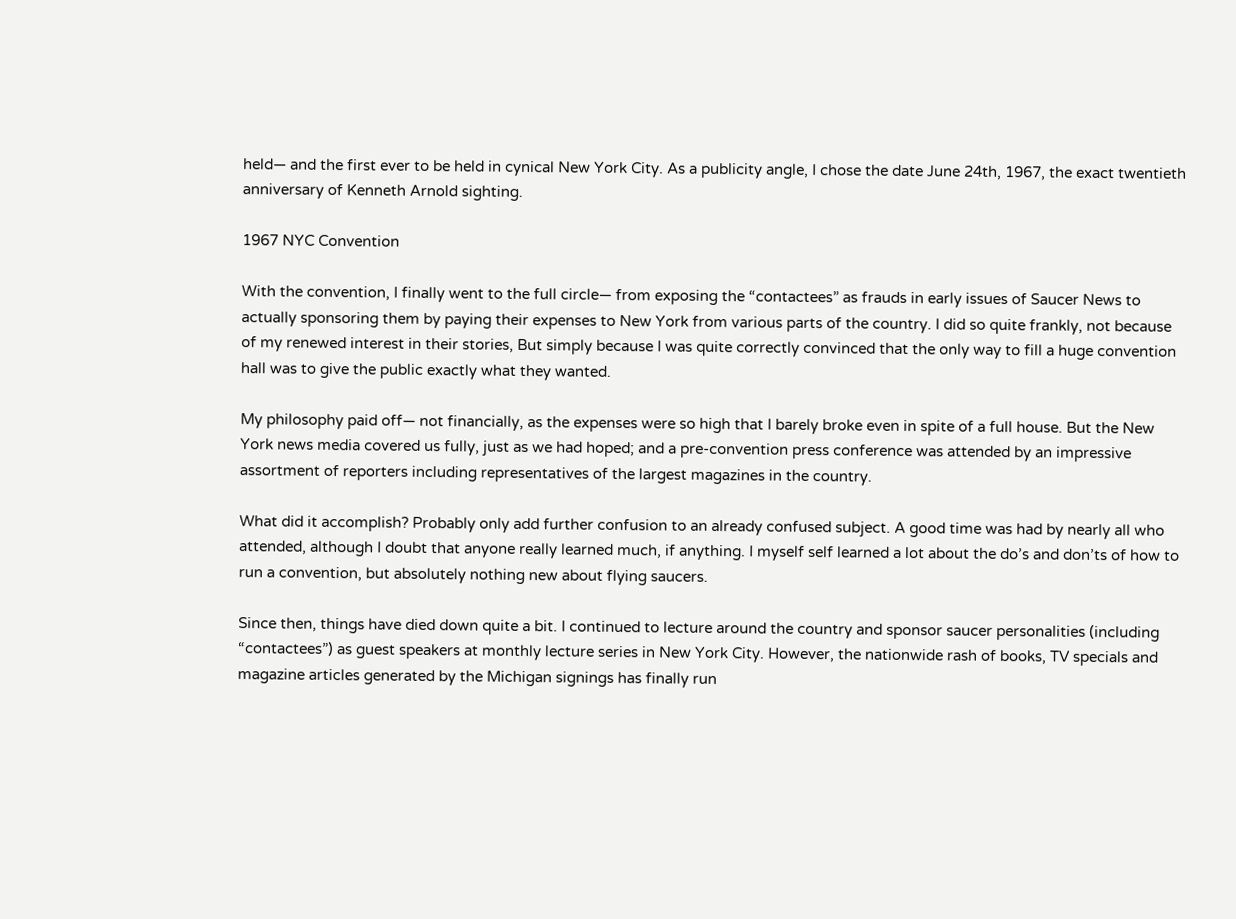held— and the first ever to be held in cynical New York City. As a publicity angle, I chose the date June 24th, 1967, the exact twentieth anniversary of Kenneth Arnold sighting.

1967 NYC Convention

With the convention, I finally went to the full circle— from exposing the “contactees” as frauds in early issues of Saucer News to actually sponsoring them by paying their expenses to New York from various parts of the country. I did so quite frankly, not because of my renewed interest in their stories, But simply because I was quite correctly convinced that the only way to fill a huge convention hall was to give the public exactly what they wanted.

My philosophy paid off— not financially, as the expenses were so high that I barely broke even in spite of a full house. But the New York news media covered us fully, just as we had hoped; and a pre-convention press conference was attended by an impressive assortment of reporters including representatives of the largest magazines in the country.

What did it accomplish? Probably only add further confusion to an already confused subject. A good time was had by nearly all who attended, although I doubt that anyone really learned much, if anything. I myself self learned a lot about the do’s and don’ts of how to run a convention, but absolutely nothing new about flying saucers.

Since then, things have died down quite a bit. I continued to lecture around the country and sponsor saucer personalities (including “contactees”) as guest speakers at monthly lecture series in New York City. However, the nationwide rash of books, TV specials and magazine articles generated by the Michigan signings has finally run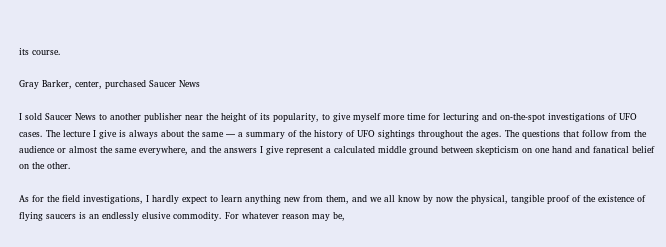its course.

Gray Barker, center, purchased Saucer News

I sold Saucer News to another publisher near the height of its popularity, to give myself more time for lecturing and on-the-spot investigations of UFO cases. The lecture I give is always about the same — a summary of the history of UFO sightings throughout the ages. The questions that follow from the audience or almost the same everywhere, and the answers I give represent a calculated middle ground between skepticism on one hand and fanatical belief on the other.

As for the field investigations, I hardly expect to learn anything new from them, and we all know by now the physical, tangible proof of the existence of flying saucers is an endlessly elusive commodity. For whatever reason may be,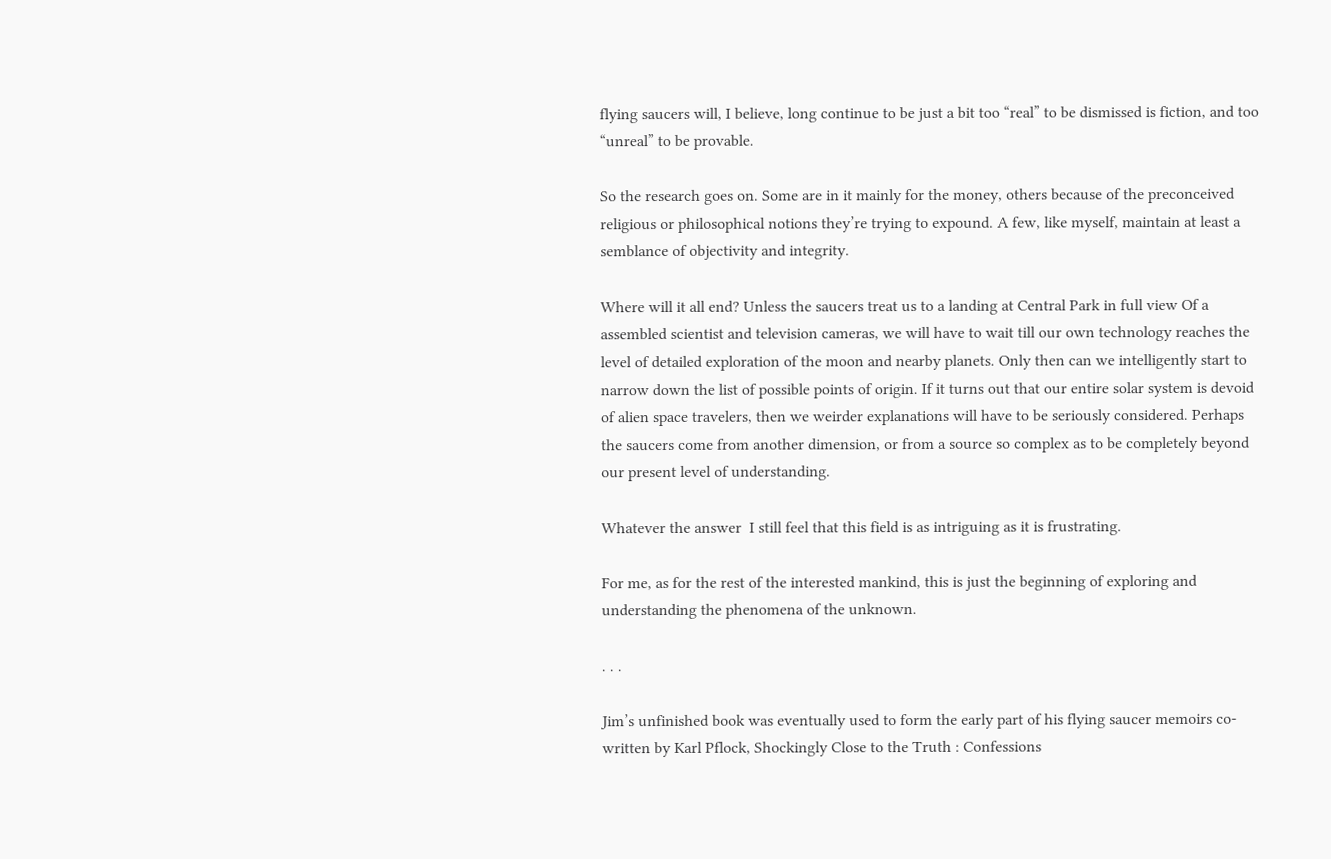flying saucers will, I believe, long continue to be just a bit too “real” to be dismissed is fiction, and too “unreal” to be provable.

So the research goes on. Some are in it mainly for the money, others because of the preconceived religious or philosophical notions they’re trying to expound. A few, like myself, maintain at least a semblance of objectivity and integrity.

Where will it all end? Unless the saucers treat us to a landing at Central Park in full view Of a assembled scientist and television cameras, we will have to wait till our own technology reaches the level of detailed exploration of the moon and nearby planets. Only then can we intelligently start to narrow down the list of possible points of origin. If it turns out that our entire solar system is devoid of alien space travelers, then we weirder explanations will have to be seriously considered. Perhaps the saucers come from another dimension, or from a source so complex as to be completely beyond our present level of understanding.

Whatever the answer  I still feel that this field is as intriguing as it is frustrating.

For me, as for the rest of the interested mankind, this is just the beginning of exploring and understanding the phenomena of the unknown.

. . .

Jim’s unfinished book was eventually used to form the early part of his flying saucer memoirs co-written by Karl Pflock, Shockingly Close to the Truth : Confessions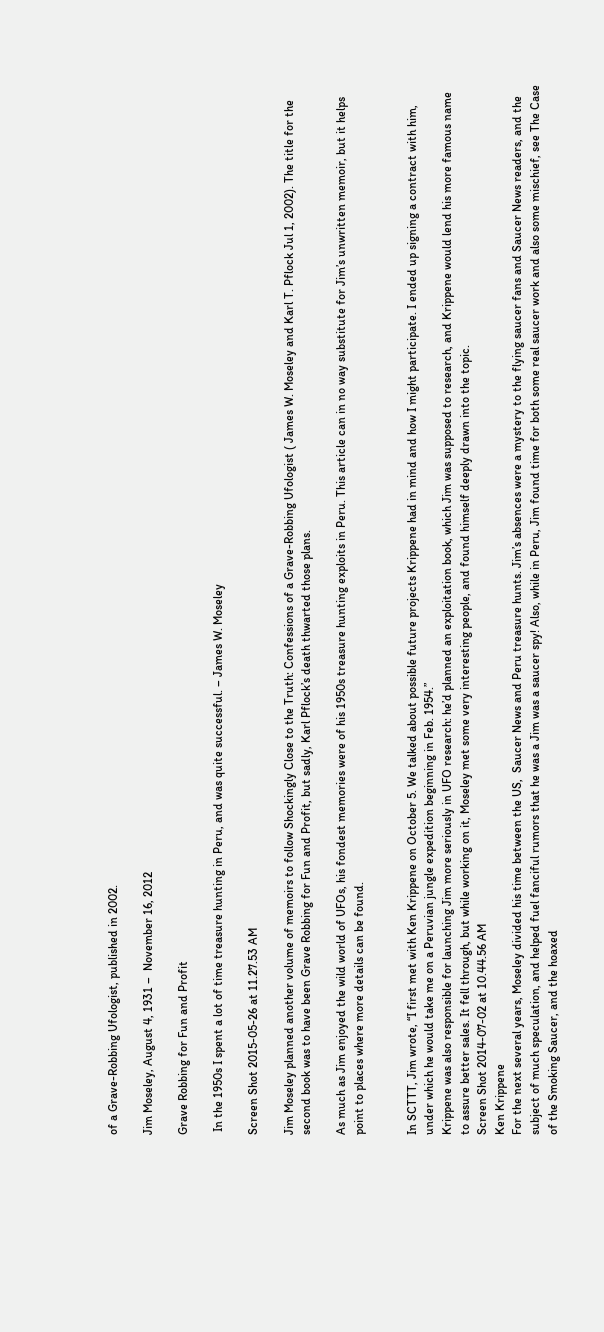of a Grave-Robbing Ufologist, published in 2002.

Jim Moseley, August 4, 1931 –  November 16, 2012

Grave Robbing for Fun and Profit

 In the 1950s I spent a lot of time treasure hunting in Peru, and was quite successful. – James W. Moseley

Screen Shot 2015-05-26 at 11.27.53 AM

Jim Moseley planned another volume of memoirs to follow Shockingly Close to the Truth: Confessions of a Grave-Robbing Ufologist ( James W. Moseley and Karl T. Pflock Jul 1, 2002). The title for the second book was to have been Grave Robbing for Fun and Profit, but sadly, Karl Pflock’s death thwarted those plans.

As much as Jim enjoyed the wild world of UFOs, his fondest memories were of his 1950s treasure hunting exploits in Peru. This article can in no way substitute for Jim’s unwritten memoir, but it helps point to places where more details can be found.


In SCTTT, Jim wrote, “I first met with Ken Krippene on October 5. We talked about possible future projects Krippene had in mind and how I might participate. I ended up signing a contract with him, under which he would take me on a Peruvian jungle expedition beginning in Feb. 1954.”
Krippene was also responsible for launching Jim more seriously in UFO research: he’d planned an exploitation book, which Jim was supposed to research, and Krippene would lend his more famous name to assure better sales. It fell through, but while working on it, Moseley met some very interesting people, and found himself deeply drawn into the topic.
Screen Shot 2014-07-02 at 10.44.56 AM
Ken Krippene
For the next several years, Moseley divided his time between the US,  Saucer News and Peru treasure hunts. Jim’s absences were a mystery to the flying saucer fans and Saucer News readers, and the subject of much speculation, and helped fuel fanciful rumors that he was a Jim was a saucer spy! Also, while in Peru, Jim found time for both some real saucer work and also some mischief, see The Case of the Smoking Saucer, and the hoaxed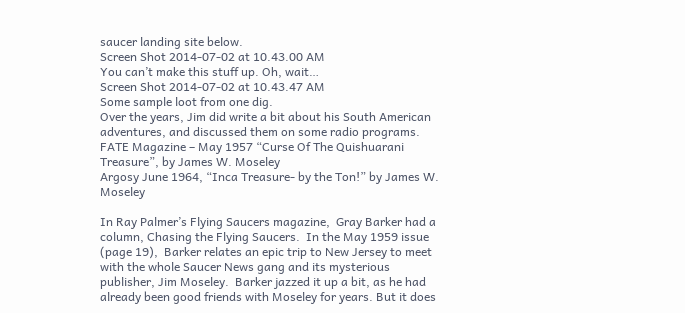saucer landing site below.
Screen Shot 2014-07-02 at 10.43.00 AM
You can’t make this stuff up. Oh, wait…
Screen Shot 2014-07-02 at 10.43.47 AM
Some sample loot from one dig.
Over the years, Jim did write a bit about his South American adventures, and discussed them on some radio programs.
FATE Magazine – May 1957 “Curse Of The Quishuarani Treasure”, by James W. Moseley
Argosy June 1964, “Inca Treasure- by the Ton!” by James W. Moseley

In Ray Palmer’s Flying Saucers magazine,  Gray Barker had a column, Chasing the Flying Saucers.  In the May 1959 issue (page 19),  Barker relates an epic trip to New Jersey to meet with the whole Saucer News gang and its mysterious publisher, Jim Moseley.  Barker jazzed it up a bit, as he had already been good friends with Moseley for years. But it does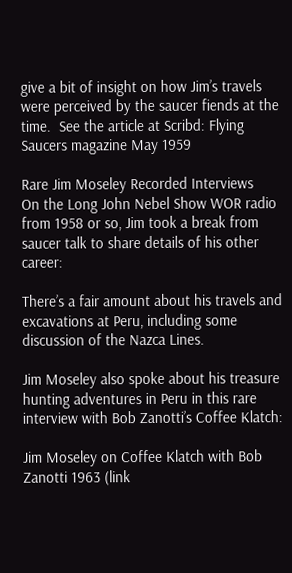give a bit of insight on how Jim’s travels were perceived by the saucer fiends at the time.  See the article at Scribd: Flying Saucers magazine May 1959

Rare Jim Moseley Recorded Interviews
On the Long John Nebel Show WOR radio from 1958 or so, Jim took a break from saucer talk to share details of his other career:

There’s a fair amount about his travels and excavations at Peru, including some discussion of the Nazca Lines.

Jim Moseley also spoke about his treasure hunting adventures in Peru in this rare interview with Bob Zanotti’s Coffee Klatch:

Jim Moseley on Coffee Klatch with Bob Zanotti 1963 (link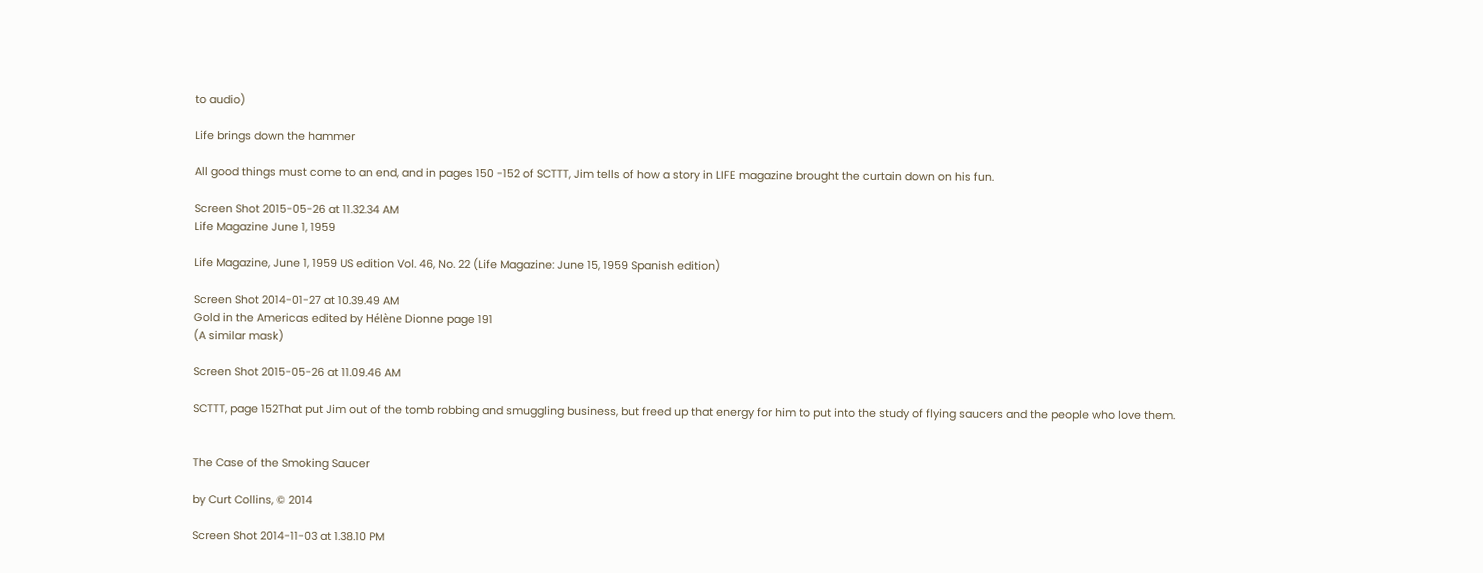to audio)

Life brings down the hammer

All good things must come to an end, and in pages 150 -152 of SCTTT, Jim tells of how a story in LIFE magazine brought the curtain down on his fun.

Screen Shot 2015-05-26 at 11.32.34 AM
Life Magazine June 1, 1959

Life Magazine, June 1, 1959 US edition Vol. 46, No. 22 (Life Magazine: June 15, 1959 Spanish edition)

Screen Shot 2014-01-27 at 10.39.49 AM
Gold in the Americas edited by Hélène Dionne page 191
(A similar mask)

Screen Shot 2015-05-26 at 11.09.46 AM

SCTTT, page 152That put Jim out of the tomb robbing and smuggling business, but freed up that energy for him to put into the study of flying saucers and the people who love them.


The Case of the Smoking Saucer

by Curt Collins, © 2014

Screen Shot 2014-11-03 at 1.38.10 PM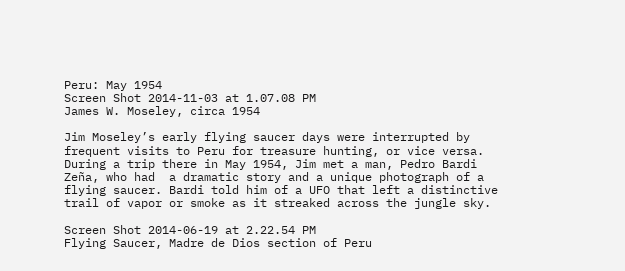Peru: May 1954
Screen Shot 2014-11-03 at 1.07.08 PM
James W. Moseley, circa 1954

Jim Moseley’s early flying saucer days were interrupted by frequent visits to Peru for treasure hunting, or vice versa. During a trip there in May 1954, Jim met a man, Pedro Bardi Zeña, who had  a dramatic story and a unique photograph of a flying saucer. Bardi told him of a UFO that left a distinctive trail of vapor or smoke as it streaked across the jungle sky.

Screen Shot 2014-06-19 at 2.22.54 PM
Flying Saucer, Madre de Dios section of Peru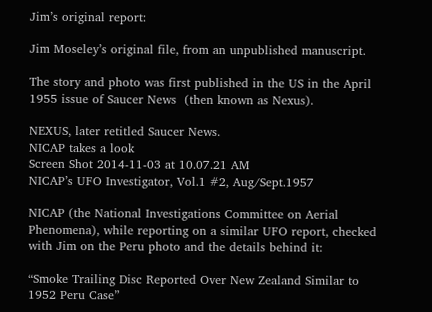Jim’s original report:

Jim Moseley’s original file, from an unpublished manuscript.

The story and photo was first published in the US in the April 1955 issue of Saucer News  (then known as Nexus).

NEXUS, later retitled Saucer News.
NICAP takes a look
Screen Shot 2014-11-03 at 10.07.21 AM
NICAP’s UFO Investigator, Vol.1 #2, Aug/Sept.1957

NICAP (the National Investigations Committee on Aerial Phenomena), while reporting on a similar UFO report, checked with Jim on the Peru photo and the details behind it:

“Smoke Trailing Disc Reported Over New Zealand Similar to 1952 Peru Case”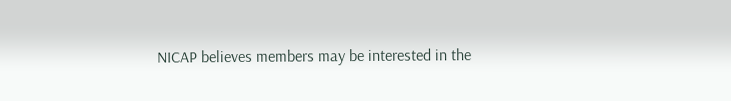NICAP believes members may be interested in the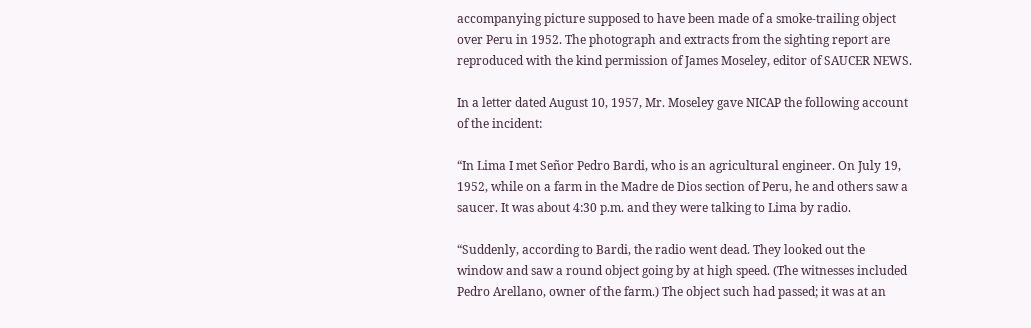accompanying picture supposed to have been made of a smoke-trailing object over Peru in 1952. The photograph and extracts from the sighting report are reproduced with the kind permission of James Moseley, editor of SAUCER NEWS.

In a letter dated August 10, 1957, Mr. Moseley gave NICAP the following account of the incident:

“In Lima I met Señor Pedro Bardi, who is an agricultural engineer. On July 19, 1952, while on a farm in the Madre de Dios section of Peru, he and others saw a saucer. It was about 4:30 p.m. and they were talking to Lima by radio.

“Suddenly, according to Bardi, the radio went dead. They looked out the window and saw a round object going by at high speed. (The witnesses included Pedro Arellano, owner of the farm.) The object such had passed; it was at an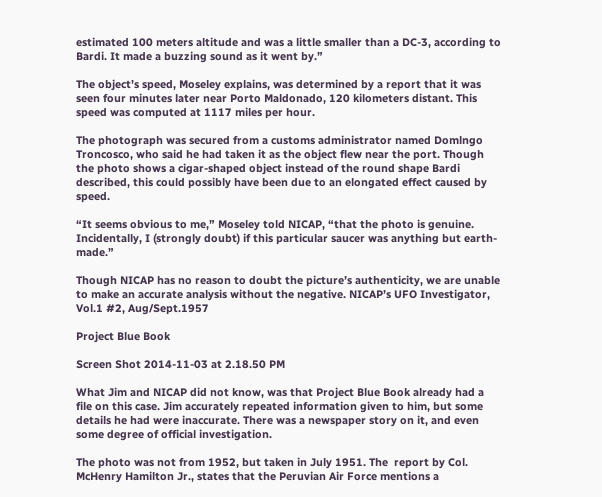estimated 100 meters altitude and was a little smaller than a DC-3, according to Bardi. It made a buzzing sound as it went by.”

The object’s speed, Moseley explains, was determined by a report that it was seen four minutes later near Porto Maldonado, 120 kilometers distant. This speed was computed at 1117 miles per hour.

The photograph was secured from a customs administrator named Domlngo Troncosco, who said he had taken it as the object flew near the port. Though the photo shows a cigar-shaped object instead of the round shape Bardi described, this could possibly have been due to an elongated effect caused by speed.

“It seems obvious to me,” Moseley told NICAP, “that the photo is genuine. Incidentally, I (strongly doubt) if this particular saucer was anything but earth-made.”

Though NICAP has no reason to doubt the picture’s authenticity, we are unable to make an accurate analysis without the negative. NICAP’s UFO Investigator, Vol.1 #2, Aug/Sept.1957

Project Blue Book

Screen Shot 2014-11-03 at 2.18.50 PM

What Jim and NICAP did not know, was that Project Blue Book already had a file on this case. Jim accurately repeated information given to him, but some details he had were inaccurate. There was a newspaper story on it, and even some degree of official investigation.

The photo was not from 1952, but taken in July 1951. The  report by Col. McHenry Hamilton Jr., states that the Peruvian Air Force mentions a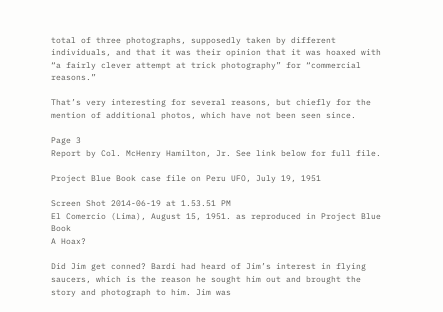total of three photographs, supposedly taken by different individuals, and that it was their opinion that it was hoaxed with “a fairly clever attempt at trick photography” for “commercial reasons.”

That’s very interesting for several reasons, but chiefly for the mention of additional photos, which have not been seen since.

Page 3
Report by Col. McHenry Hamilton, Jr. See link below for full file.

Project Blue Book case file on Peru UFO, July 19, 1951

Screen Shot 2014-06-19 at 1.53.51 PM
El Comercio (Lima), August 15, 1951. as reproduced in Project Blue Book
A Hoax?

Did Jim get conned? Bardi had heard of Jim’s interest in flying saucers, which is the reason he sought him out and brought the story and photograph to him. Jim was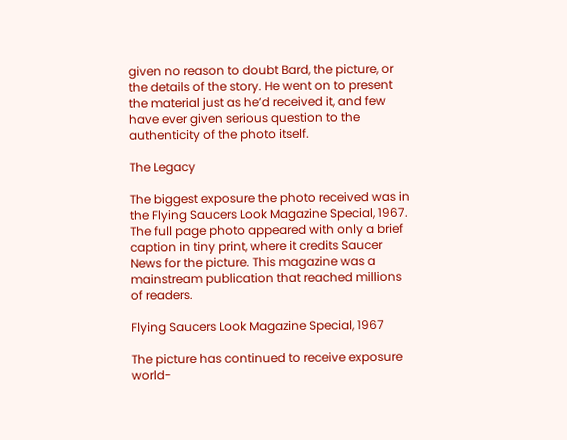given no reason to doubt Bard, the picture, or the details of the story. He went on to present the material just as he’d received it, and few have ever given serious question to the authenticity of the photo itself.

The Legacy

The biggest exposure the photo received was in the Flying Saucers Look Magazine Special, 1967. The full page photo appeared with only a brief caption in tiny print, where it credits Saucer News for the picture. This magazine was a mainstream publication that reached millions of readers.

Flying Saucers Look Magazine Special, 1967

The picture has continued to receive exposure world-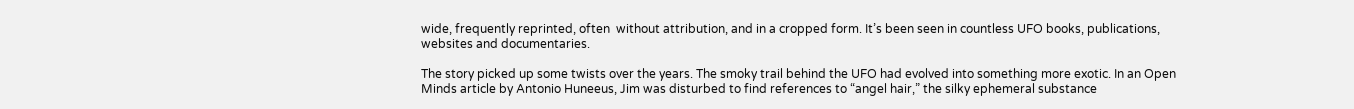wide, frequently reprinted, often  without attribution, and in a cropped form. It’s been seen in countless UFO books, publications, websites and documentaries.

The story picked up some twists over the years. The smoky trail behind the UFO had evolved into something more exotic. In an Open Minds article by Antonio Huneeus, Jim was disturbed to find references to “angel hair,” the silky ephemeral substance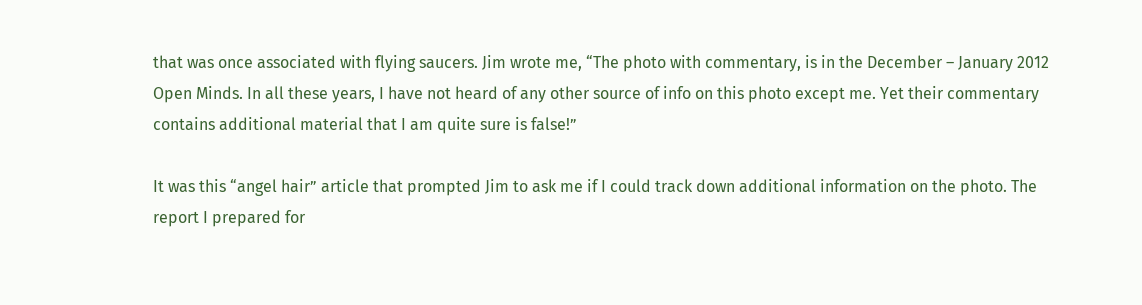that was once associated with flying saucers. Jim wrote me, “The photo with commentary, is in the December – January 2012 Open Minds. In all these years, I have not heard of any other source of info on this photo except me. Yet their commentary contains additional material that I am quite sure is false!”

It was this “angel hair” article that prompted Jim to ask me if I could track down additional information on the photo. The report I prepared for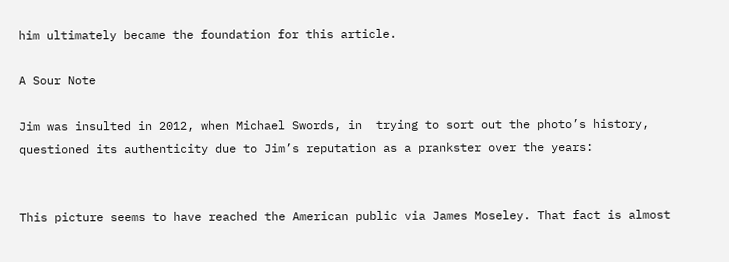him ultimately became the foundation for this article.

A Sour Note

Jim was insulted in 2012, when Michael Swords, in  trying to sort out the photo’s history,  questioned its authenticity due to Jim’s reputation as a prankster over the years:


This picture seems to have reached the American public via James Moseley. That fact is almost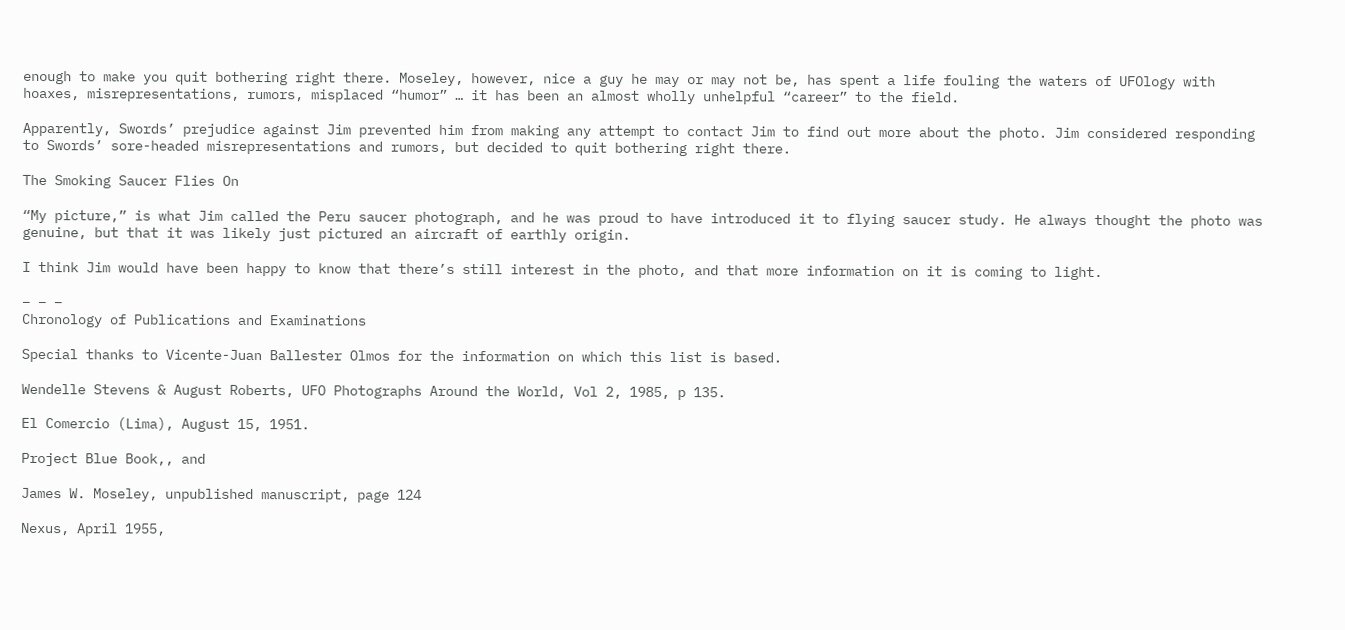enough to make you quit bothering right there. Moseley, however, nice a guy he may or may not be, has spent a life fouling the waters of UFOlogy with hoaxes, misrepresentations, rumors, misplaced “humor” … it has been an almost wholly unhelpful “career” to the field.

Apparently, Swords’ prejudice against Jim prevented him from making any attempt to contact Jim to find out more about the photo. Jim considered responding to Swords’ sore-headed misrepresentations and rumors, but decided to quit bothering right there.

The Smoking Saucer Flies On

“My picture,” is what Jim called the Peru saucer photograph, and he was proud to have introduced it to flying saucer study. He always thought the photo was genuine, but that it was likely just pictured an aircraft of earthly origin.

I think Jim would have been happy to know that there’s still interest in the photo, and that more information on it is coming to light.

– – –
Chronology of Publications and Examinations

Special thanks to Vicente-Juan Ballester Olmos for the information on which this list is based.

Wendelle Stevens & August Roberts, UFO Photographs Around the World, Vol 2, 1985, p 135.

El Comercio (Lima), August 15, 1951.

Project Blue Book,, and

James W. Moseley, unpublished manuscript, page 124

Nexus, April 1955,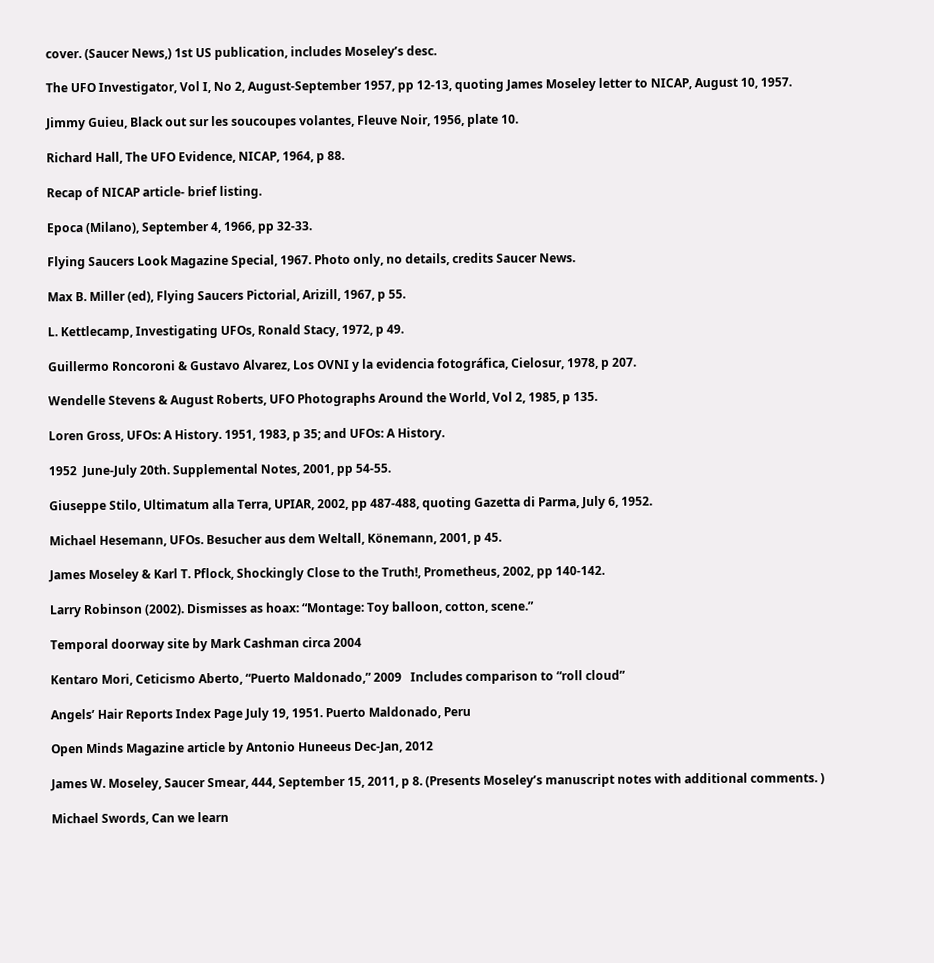cover. (Saucer News,) 1st US publication, includes Moseley’s desc.

The UFO Investigator, Vol I, No 2, August-September 1957, pp 12-13, quoting James Moseley letter to NICAP, August 10, 1957.

Jimmy Guieu, Black out sur les soucoupes volantes, Fleuve Noir, 1956, plate 10.

Richard Hall, The UFO Evidence, NICAP, 1964, p 88.

Recap of NICAP article- brief listing.

Epoca (Milano), September 4, 1966, pp 32-33.

Flying Saucers Look Magazine Special, 1967. Photo only, no details, credits Saucer News.

Max B. Miller (ed), Flying Saucers Pictorial, Arizill, 1967, p 55.

L. Kettlecamp, Investigating UFOs, Ronald Stacy, 1972, p 49.

Guillermo Roncoroni & Gustavo Alvarez, Los OVNI y la evidencia fotográfica, Cielosur, 1978, p 207.

Wendelle Stevens & August Roberts, UFO Photographs Around the World, Vol 2, 1985, p 135.

Loren Gross, UFOs: A History. 1951, 1983, p 35; and UFOs: A History.

1952  June-July 20th. Supplemental Notes, 2001, pp 54-55.

Giuseppe Stilo, Ultimatum alla Terra, UPIAR, 2002, pp 487-488, quoting Gazetta di Parma, July 6, 1952.

Michael Hesemann, UFOs. Besucher aus dem Weltall, Könemann, 2001, p 45.

James Moseley & Karl T. Pflock, Shockingly Close to the Truth!, Prometheus, 2002, pp 140-142.

Larry Robinson (2002). Dismisses as hoax: “Montage: Toy balloon, cotton, scene.”

Temporal doorway site by Mark Cashman circa 2004

Kentaro Mori, Ceticismo Aberto, “Puerto Maldonado,” 2009   Includes comparison to “roll cloud”

Angels’ Hair Reports Index Page July 19, 1951. Puerto Maldonado, Peru

Open Minds Magazine article by Antonio Huneeus Dec-Jan, 2012

James W. Moseley, Saucer Smear, 444, September 15, 2011, p 8. (Presents Moseley’s manuscript notes with additional comments. )

Michael Swords, Can we learn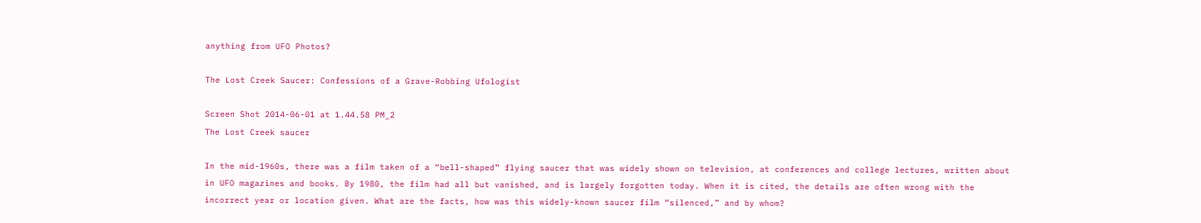anything from UFO Photos?

The Lost Creek Saucer: Confessions of a Grave-Robbing Ufologist

Screen Shot 2014-06-01 at 1.44.58 PM_2
The Lost Creek saucer

In the mid-1960s, there was a film taken of a “bell-shaped” flying saucer that was widely shown on television, at conferences and college lectures, written about in UFO magazines and books. By 1980, the film had all but vanished, and is largely forgotten today. When it is cited, the details are often wrong with the incorrect year or location given. What are the facts, how was this widely-known saucer film “silenced,” and by whom?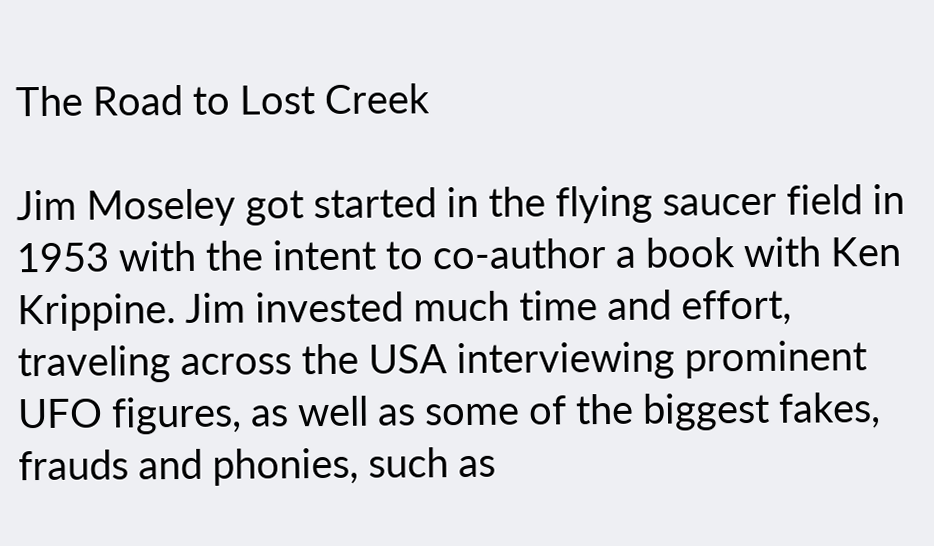The Road to Lost Creek

Jim Moseley got started in the flying saucer field in 1953 with the intent to co-author a book with Ken Krippine. Jim invested much time and effort, traveling across the USA interviewing prominent UFO figures, as well as some of the biggest fakes, frauds and phonies, such as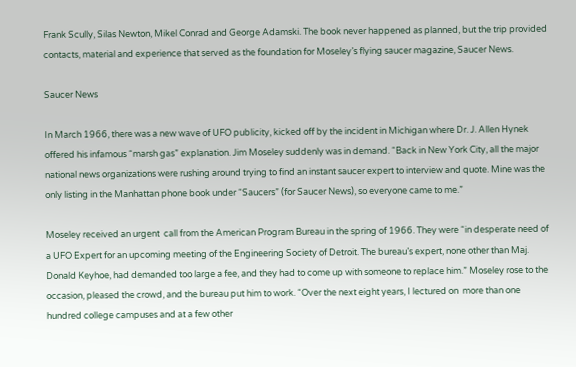Frank Scully, Silas Newton, Mikel Conrad and George Adamski. The book never happened as planned, but the trip provided contacts, material and experience that served as the foundation for Moseley’s flying saucer magazine, Saucer News.

Saucer News

In March 1966, there was a new wave of UFO publicity, kicked off by the incident in Michigan where Dr. J. Allen Hynek offered his infamous “marsh gas” explanation. Jim Moseley suddenly was in demand. “Back in New York City, all the major national news organizations were rushing around trying to find an instant saucer expert to interview and quote. Mine was the only listing in the Manhattan phone book under “Saucers” (for Saucer News), so everyone came to me.”

Moseley received an urgent  call from the American Program Bureau in the spring of 1966. They were “in desperate need of a UFO Expert for an upcoming meeting of the Engineering Society of Detroit. The bureau’s expert, none other than Maj. Donald Keyhoe, had demanded too large a fee, and they had to come up with someone to replace him.” Moseley rose to the occasion, pleased the crowd, and the bureau put him to work. “Over the next eight years, I lectured on  more than one hundred college campuses and at a few other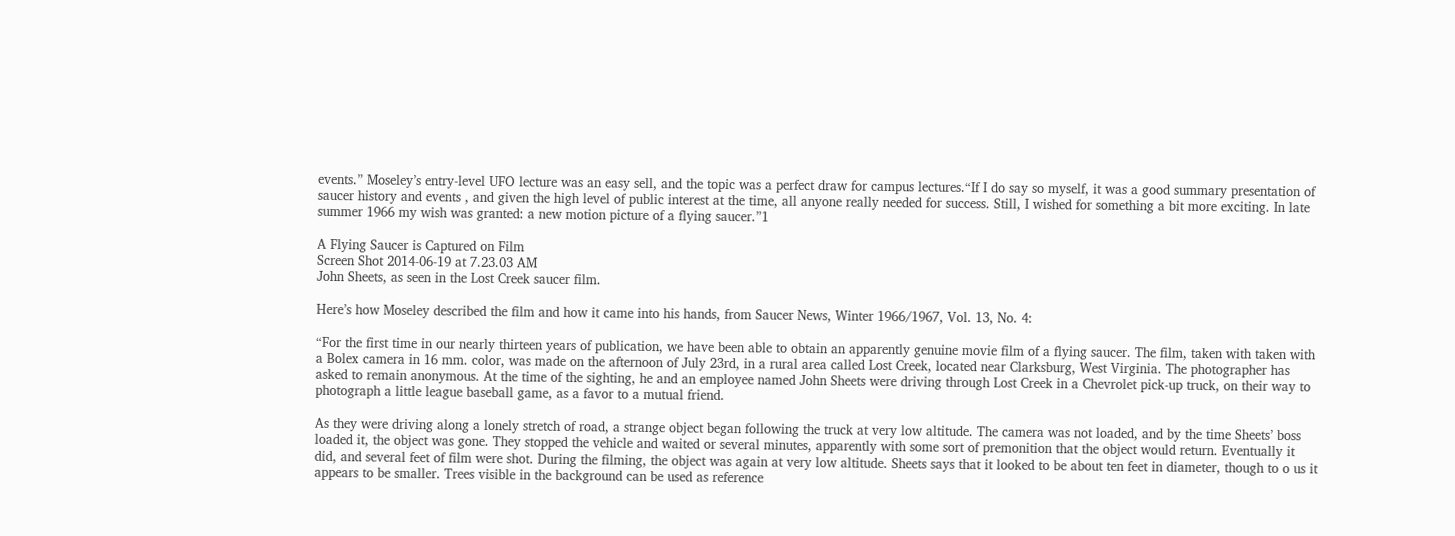events.” Moseley’s entry-level UFO lecture was an easy sell, and the topic was a perfect draw for campus lectures.“If I do say so myself, it was a good summary presentation of saucer history and events , and given the high level of public interest at the time, all anyone really needed for success. Still, I wished for something a bit more exciting. In late summer 1966 my wish was granted: a new motion picture of a flying saucer.”1

A Flying Saucer is Captured on Film
Screen Shot 2014-06-19 at 7.23.03 AM
John Sheets, as seen in the Lost Creek saucer film.

Here’s how Moseley described the film and how it came into his hands, from Saucer News, Winter 1966/1967, Vol. 13, No. 4:

“For the first time in our nearly thirteen years of publication, we have been able to obtain an apparently genuine movie film of a flying saucer. The film, taken with taken with a Bolex camera in 16 mm. color, was made on the afternoon of July 23rd, in a rural area called Lost Creek, located near Clarksburg, West Virginia. The photographer has asked to remain anonymous. At the time of the sighting, he and an employee named John Sheets were driving through Lost Creek in a Chevrolet pick-up truck, on their way to photograph a little league baseball game, as a favor to a mutual friend.

As they were driving along a lonely stretch of road, a strange object began following the truck at very low altitude. The camera was not loaded, and by the time Sheets’ boss loaded it, the object was gone. They stopped the vehicle and waited or several minutes, apparently with some sort of premonition that the object would return. Eventually it did, and several feet of film were shot. During the filming, the object was again at very low altitude. Sheets says that it looked to be about ten feet in diameter, though to o us it appears to be smaller. Trees visible in the background can be used as reference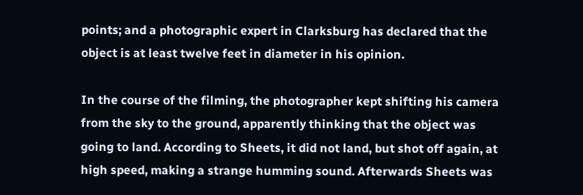points; and a photographic expert in Clarksburg has declared that the object is at least twelve feet in diameter in his opinion.

In the course of the filming, the photographer kept shifting his camera from the sky to the ground, apparently thinking that the object was going to land. According to Sheets, it did not land, but shot off again, at high speed, making a strange humming sound. Afterwards Sheets was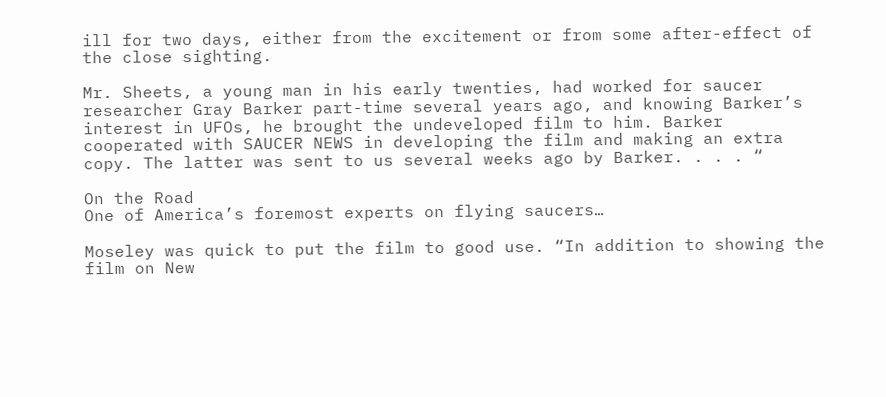ill for two days, either from the excitement or from some after-effect of the close sighting.

Mr. Sheets, a young man in his early twenties, had worked for saucer researcher Gray Barker part-time several years ago, and knowing Barker’s interest in UFOs, he brought the undeveloped film to him. Barker cooperated with SAUCER NEWS in developing the film and making an extra copy. The latter was sent to us several weeks ago by Barker. . . . “

On the Road
One of America’s foremost experts on flying saucers…

Moseley was quick to put the film to good use. “In addition to showing the film on New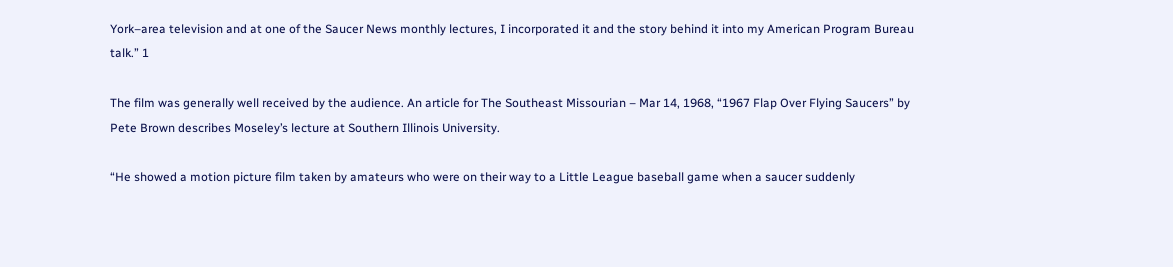York–area television and at one of the Saucer News monthly lectures, I incorporated it and the story behind it into my American Program Bureau talk.” 1

The film was generally well received by the audience. An article for The Southeast Missourian – Mar 14, 1968, “1967 Flap Over Flying Saucers” by Pete Brown describes Moseley’s lecture at Southern Illinois University.

“He showed a motion picture film taken by amateurs who were on their way to a Little League baseball game when a saucer suddenly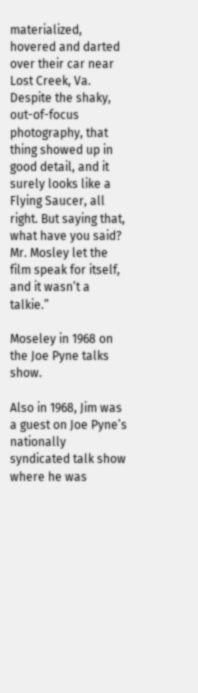materialized, hovered and darted over their car near Lost Creek, Va. Despite the shaky, out-of-focus photography, that thing showed up in good detail, and it surely looks like a Flying Saucer, all right. But saying that, what have you said? Mr. Mosley let the film speak for itself, and it wasn’t a talkie.”

Moseley in 1968 on the Joe Pyne talks show.

Also in 1968, Jim was a guest on Joe Pyne’s nationally syndicated talk show where he was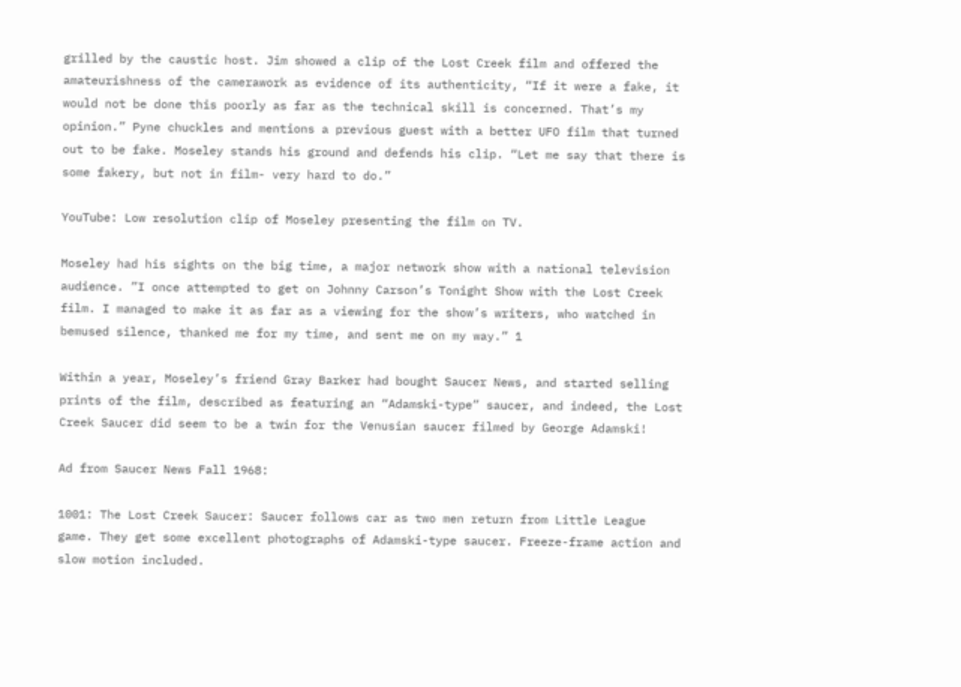grilled by the caustic host. Jim showed a clip of the Lost Creek film and offered the amateurishness of the camerawork as evidence of its authenticity, “If it were a fake, it would not be done this poorly as far as the technical skill is concerned. That’s my opinion.” Pyne chuckles and mentions a previous guest with a better UFO film that turned out to be fake. Moseley stands his ground and defends his clip. “Let me say that there is some fakery, but not in film- very hard to do.”

YouTube: Low resolution clip of Moseley presenting the film on TV.

Moseley had his sights on the big time, a major network show with a national television audience. ”I once attempted to get on Johnny Carson’s Tonight Show with the Lost Creek film. I managed to make it as far as a viewing for the show’s writers, who watched in bemused silence, thanked me for my time, and sent me on my way.” 1

Within a year, Moseley’s friend Gray Barker had bought Saucer News, and started selling prints of the film, described as featuring an “Adamski-type” saucer, and indeed, the Lost Creek Saucer did seem to be a twin for the Venusian saucer filmed by George Adamski!

Ad from Saucer News Fall 1968:

1001: The Lost Creek Saucer: Saucer follows car as two men return from Little League game. They get some excellent photographs of Adamski-type saucer. Freeze-frame action and slow motion included.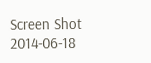Screen Shot 2014-06-18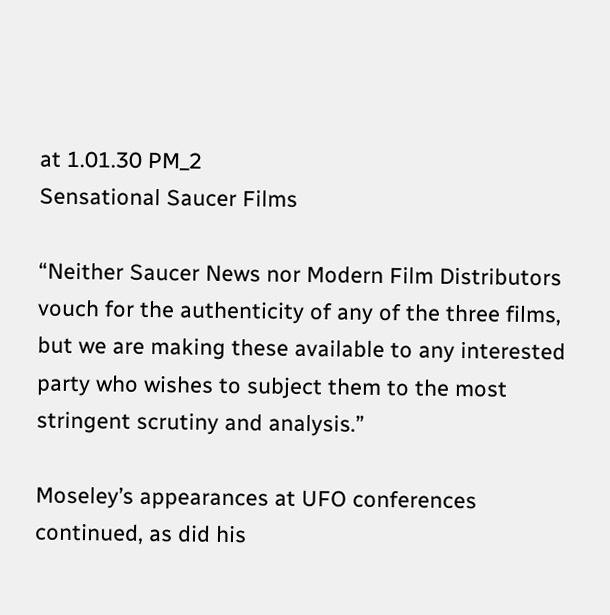at 1.01.30 PM_2
Sensational Saucer Films

“Neither Saucer News nor Modern Film Distributors vouch for the authenticity of any of the three films, but we are making these available to any interested party who wishes to subject them to the most stringent scrutiny and analysis.”

Moseley’s appearances at UFO conferences continued, as did his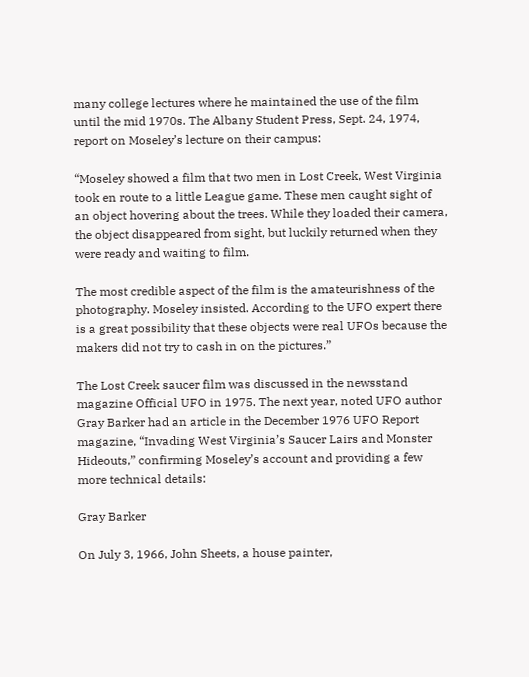many college lectures where he maintained the use of the film until the mid 1970s. The Albany Student Press, Sept. 24, 1974, report on Moseley’s lecture on their campus:

“Moseley showed a film that two men in Lost Creek, West Virginia took en route to a little League game. These men caught sight of an object hovering about the trees. While they loaded their camera, the object disappeared from sight, but luckily returned when they were ready and waiting to film.

The most credible aspect of the film is the amateurishness of the photography. Moseley insisted. According to the UFO expert there is a great possibility that these objects were real UFOs because the makers did not try to cash in on the pictures.”

The Lost Creek saucer film was discussed in the newsstand magazine Official UFO in 1975. The next year, noted UFO author Gray Barker had an article in the December 1976 UFO Report magazine, “Invading West Virginia’s Saucer Lairs and Monster Hideouts,” confirming Moseley’s account and providing a few more technical details:

Gray Barker

On July 3, 1966, John Sheets, a house painter,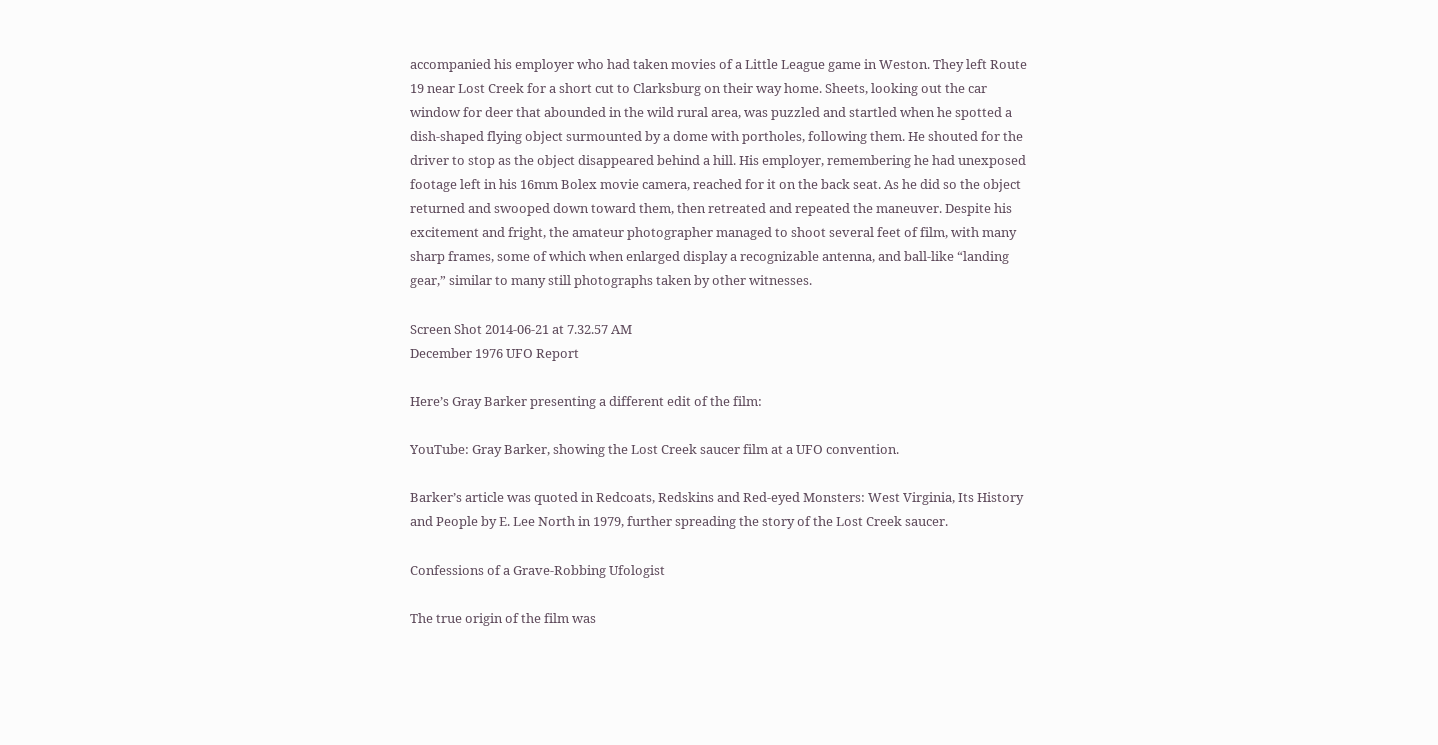accompanied his employer who had taken movies of a Little League game in Weston. They left Route 19 near Lost Creek for a short cut to Clarksburg on their way home. Sheets, looking out the car window for deer that abounded in the wild rural area, was puzzled and startled when he spotted a dish-shaped flying object surmounted by a dome with portholes, following them. He shouted for the driver to stop as the object disappeared behind a hill. His employer, remembering he had unexposed footage left in his 16mm Bolex movie camera, reached for it on the back seat. As he did so the object returned and swooped down toward them, then retreated and repeated the maneuver. Despite his excitement and fright, the amateur photographer managed to shoot several feet of film, with many sharp frames, some of which when enlarged display a recognizable antenna, and ball-like “landing gear,” similar to many still photographs taken by other witnesses.

Screen Shot 2014-06-21 at 7.32.57 AM
December 1976 UFO Report

Here’s Gray Barker presenting a different edit of the film:

YouTube: Gray Barker, showing the Lost Creek saucer film at a UFO convention.

Barker’s article was quoted in Redcoats, Redskins and Red-eyed Monsters: West Virginia, Its History and People by E. Lee North in 1979, further spreading the story of the Lost Creek saucer.

Confessions of a Grave-Robbing Ufologist

The true origin of the film was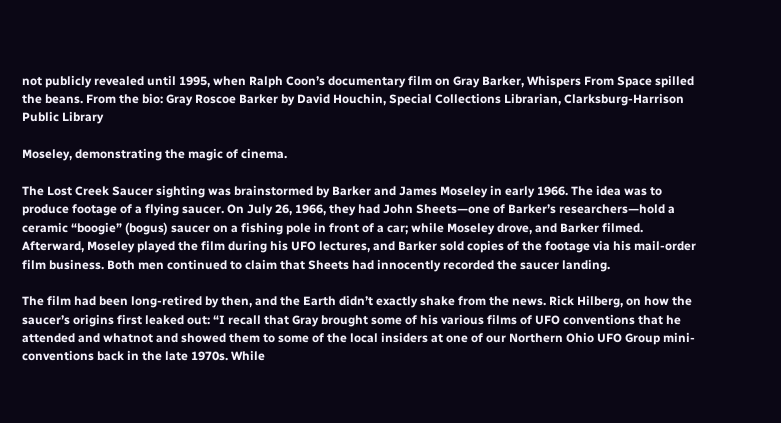not publicly revealed until 1995, when Ralph Coon’s documentary film on Gray Barker, Whispers From Space spilled the beans. From the bio: Gray Roscoe Barker by David Houchin, Special Collections Librarian, Clarksburg-Harrison Public Library

Moseley, demonstrating the magic of cinema.

The Lost Creek Saucer sighting was brainstormed by Barker and James Moseley in early 1966. The idea was to produce footage of a flying saucer. On July 26, 1966, they had John Sheets—one of Barker’s researchers—hold a ceramic “boogie” (bogus) saucer on a fishing pole in front of a car; while Moseley drove, and Barker filmed. Afterward, Moseley played the film during his UFO lectures, and Barker sold copies of the footage via his mail-order film business. Both men continued to claim that Sheets had innocently recorded the saucer landing.

The film had been long-retired by then, and the Earth didn’t exactly shake from the news. Rick Hilberg, on how the saucer’s origins first leaked out: “I recall that Gray brought some of his various films of UFO conventions that he attended and whatnot and showed them to some of the local insiders at one of our Northern Ohio UFO Group mini-conventions back in the late 1970s. While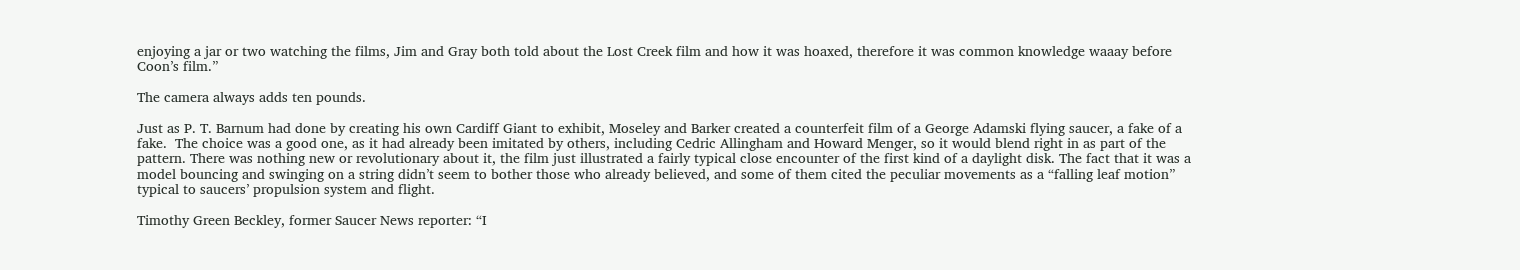enjoying a jar or two watching the films, Jim and Gray both told about the Lost Creek film and how it was hoaxed, therefore it was common knowledge waaay before Coon’s film.”

The camera always adds ten pounds.

Just as P. T. Barnum had done by creating his own Cardiff Giant to exhibit, Moseley and Barker created a counterfeit film of a George Adamski flying saucer, a fake of a fake.  The choice was a good one, as it had already been imitated by others, including Cedric Allingham and Howard Menger, so it would blend right in as part of the pattern. There was nothing new or revolutionary about it, the film just illustrated a fairly typical close encounter of the first kind of a daylight disk. The fact that it was a model bouncing and swinging on a string didn’t seem to bother those who already believed, and some of them cited the peculiar movements as a “falling leaf motion” typical to saucers’ propulsion system and flight.

Timothy Green Beckley, former Saucer News reporter: “I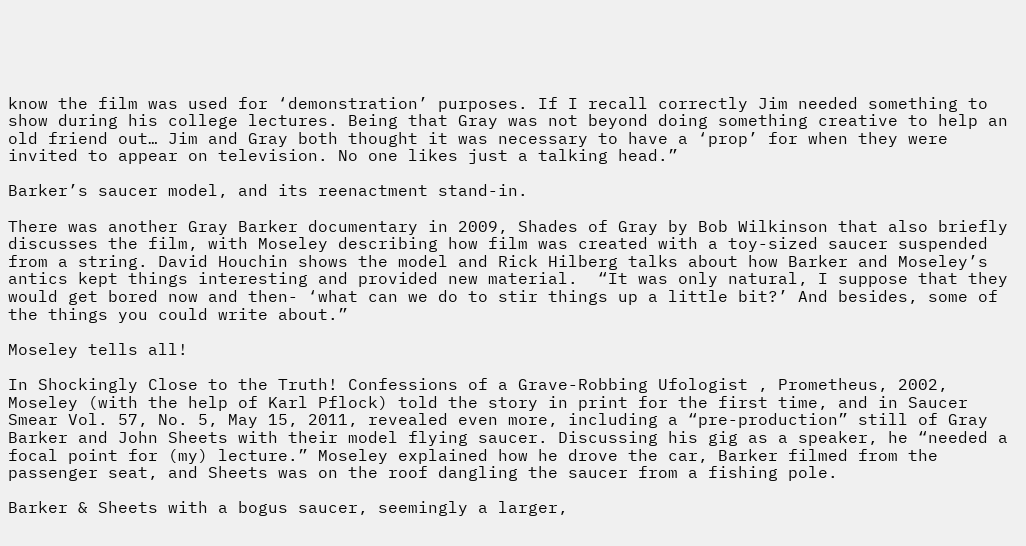know the film was used for ‘demonstration’ purposes. If I recall correctly Jim needed something to show during his college lectures. Being that Gray was not beyond doing something creative to help an old friend out… Jim and Gray both thought it was necessary to have a ‘prop’ for when they were invited to appear on television. No one likes just a talking head.”

Barker’s saucer model, and its reenactment stand-in.

There was another Gray Barker documentary in 2009, Shades of Gray by Bob Wilkinson that also briefly discusses the film, with Moseley describing how film was created with a toy-sized saucer suspended from a string. David Houchin shows the model and Rick Hilberg talks about how Barker and Moseley’s antics kept things interesting and provided new material.  “It was only natural, I suppose that they would get bored now and then- ‘what can we do to stir things up a little bit?’ And besides, some of the things you could write about.”

Moseley tells all!

In Shockingly Close to the Truth! Confessions of a Grave-Robbing Ufologist , Prometheus, 2002, Moseley (with the help of Karl Pflock) told the story in print for the first time, and in Saucer Smear Vol. 57, No. 5, May 15, 2011, revealed even more, including a “pre-production” still of Gray Barker and John Sheets with their model flying saucer. Discussing his gig as a speaker, he “needed a focal point for (my) lecture.” Moseley explained how he drove the car, Barker filmed from the passenger seat, and Sheets was on the roof dangling the saucer from a fishing pole.

Barker & Sheets with a bogus saucer, seemingly a larger,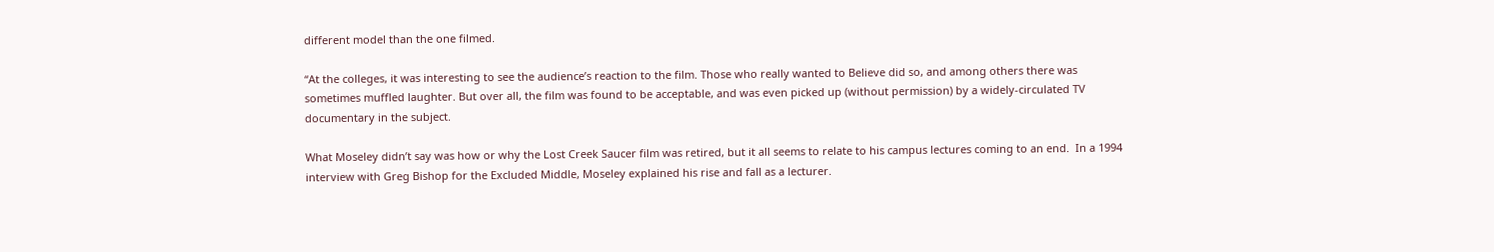different model than the one filmed.

“At the colleges, it was interesting to see the audience’s reaction to the film. Those who really wanted to Believe did so, and among others there was sometimes muffled laughter. But over all, the film was found to be acceptable, and was even picked up (without permission) by a widely-circulated TV documentary in the subject.

What Moseley didn’t say was how or why the Lost Creek Saucer film was retired, but it all seems to relate to his campus lectures coming to an end.  In a 1994 interview with Greg Bishop for the Excluded Middle, Moseley explained his rise and fall as a lecturer.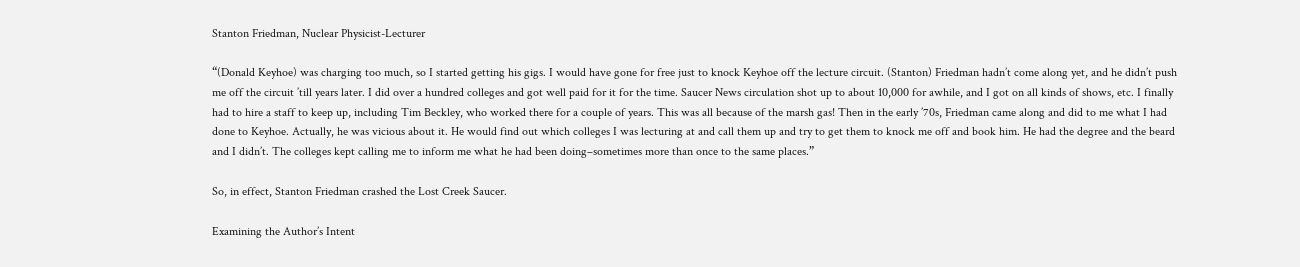Stanton Friedman, Nuclear Physicist-Lecturer

“(Donald Keyhoe) was charging too much, so I started getting his gigs. I would have gone for free just to knock Keyhoe off the lecture circuit. (Stanton) Friedman hadn’t come along yet, and he didn’t push me off the circuit ’till years later. I did over a hundred colleges and got well paid for it for the time. Saucer News circulation shot up to about 10,000 for awhile, and I got on all kinds of shows, etc. I finally had to hire a staff to keep up, including Tim Beckley, who worked there for a couple of years. This was all because of the marsh gas! Then in the early ’70s, Friedman came along and did to me what I had done to Keyhoe. Actually, he was vicious about it. He would find out which colleges I was lecturing at and call them up and try to get them to knock me off and book him. He had the degree and the beard and I didn’t. The colleges kept calling me to inform me what he had been doing–sometimes more than once to the same places.”

So, in effect, Stanton Friedman crashed the Lost Creek Saucer.

Examining the Author’s Intent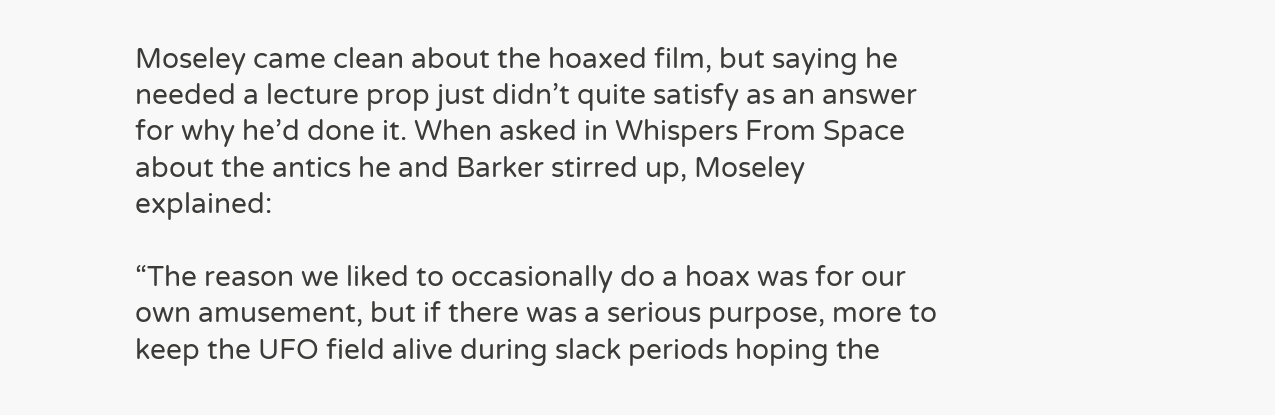Moseley came clean about the hoaxed film, but saying he needed a lecture prop just didn’t quite satisfy as an answer for why he’d done it. When asked in Whispers From Space about the antics he and Barker stirred up, Moseley explained:

“The reason we liked to occasionally do a hoax was for our own amusement, but if there was a serious purpose, more to keep the UFO field alive during slack periods hoping the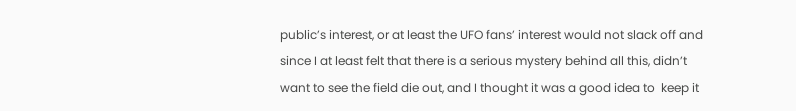public’s interest, or at least the UFO fans’ interest would not slack off and since I at least felt that there is a serious mystery behind all this, didn’t want to see the field die out, and I thought it was a good idea to  keep it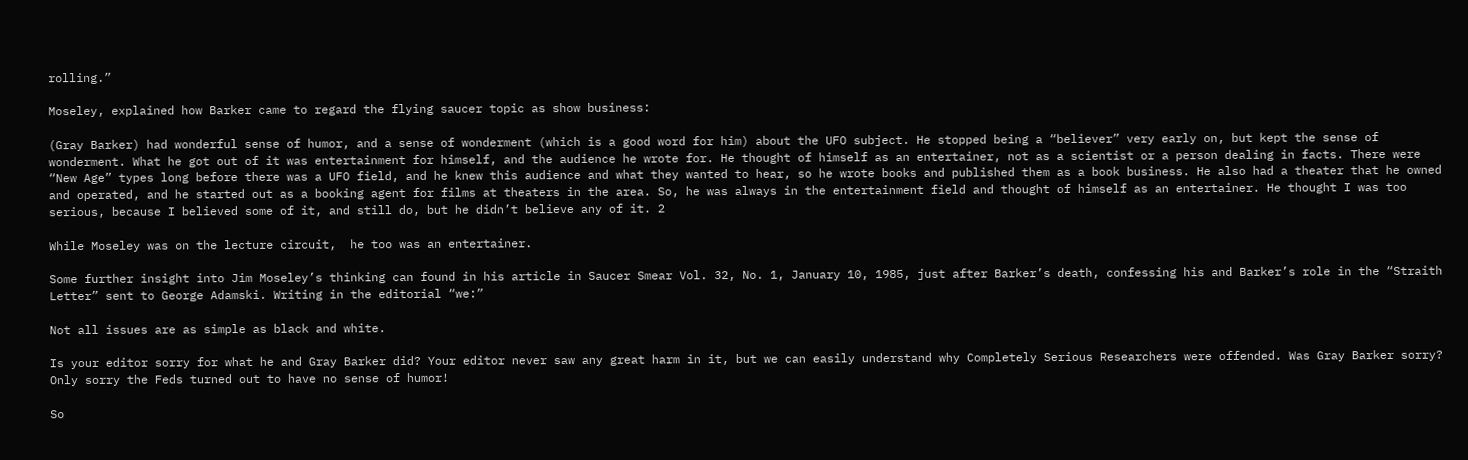rolling.”

Moseley, explained how Barker came to regard the flying saucer topic as show business:

(Gray Barker) had wonderful sense of humor, and a sense of wonderment (which is a good word for him) about the UFO subject. He stopped being a “believer” very early on, but kept the sense of wonderment. What he got out of it was entertainment for himself, and the audience he wrote for. He thought of himself as an entertainer, not as a scientist or a person dealing in facts. There were “New Age” types long before there was a UFO field, and he knew this audience and what they wanted to hear, so he wrote books and published them as a book business. He also had a theater that he owned and operated, and he started out as a booking agent for films at theaters in the area. So, he was always in the entertainment field and thought of himself as an entertainer. He thought I was too serious, because I believed some of it, and still do, but he didn’t believe any of it. 2

While Moseley was on the lecture circuit,  he too was an entertainer.

Some further insight into Jim Moseley’s thinking can found in his article in Saucer Smear Vol. 32, No. 1, January 10, 1985, just after Barker’s death, confessing his and Barker’s role in the “Straith Letter” sent to George Adamski. Writing in the editorial “we:”

Not all issues are as simple as black and white.

Is your editor sorry for what he and Gray Barker did? Your editor never saw any great harm in it, but we can easily understand why Completely Serious Researchers were offended. Was Gray Barker sorry? Only sorry the Feds turned out to have no sense of humor!

So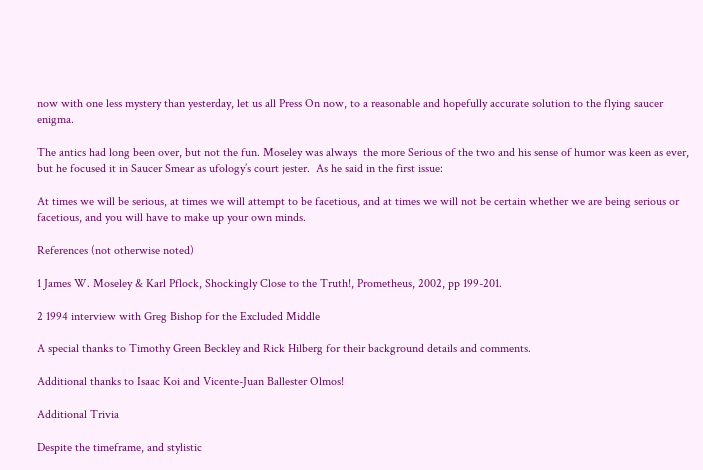now with one less mystery than yesterday, let us all Press On now, to a reasonable and hopefully accurate solution to the flying saucer enigma.

The antics had long been over, but not the fun. Moseley was always  the more Serious of the two and his sense of humor was keen as ever, but he focused it in Saucer Smear as ufology’s court jester.  As he said in the first issue:

At times we will be serious, at times we will attempt to be facetious, and at times we will not be certain whether we are being serious or facetious, and you will have to make up your own minds.

References (not otherwise noted)

1 James W. Moseley & Karl Pflock, Shockingly Close to the Truth!, Prometheus, 2002, pp 199-201.

2 1994 interview with Greg Bishop for the Excluded Middle

A special thanks to Timothy Green Beckley and Rick Hilberg for their background details and comments.

Additional thanks to Isaac Koi and Vicente-Juan Ballester Olmos!

Additional Trivia

Despite the timeframe, and stylistic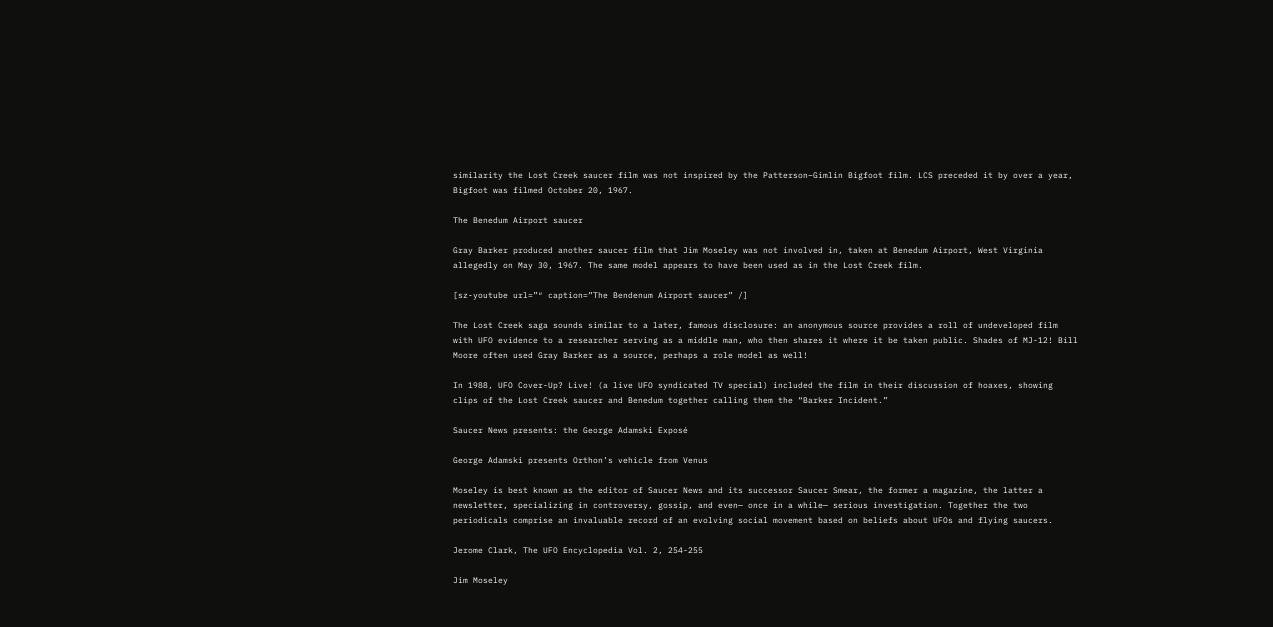similarity the Lost Creek saucer film was not inspired by the Patterson–Gimlin Bigfoot film. LCS preceded it by over a year, Bigfoot was filmed October 20, 1967.

The Benedum Airport saucer

Gray Barker produced another saucer film that Jim Moseley was not involved in, taken at Benedum Airport, West Virginia allegedly on May 30, 1967. The same model appears to have been used as in the Lost Creek film.

[sz-youtube url=”″ caption=”The Bendenum Airport saucer” /]

The Lost Creek saga sounds similar to a later, famous disclosure: an anonymous source provides a roll of undeveloped film with UFO evidence to a researcher serving as a middle man, who then shares it where it be taken public. Shades of MJ-12! Bill Moore often used Gray Barker as a source, perhaps a role model as well!

In 1988, UFO Cover-Up? Live! (a live UFO syndicated TV special) included the film in their discussion of hoaxes, showing clips of the Lost Creek saucer and Benedum together calling them the “Barker Incident.”

Saucer News presents: the George Adamski Exposé

George Adamski presents Orthon’s vehicle from Venus

Moseley is best known as the editor of Saucer News and its successor Saucer Smear, the former a magazine, the latter a newsletter, specializing in controversy, gossip, and even— once in a while— serious investigation. Together the two periodicals comprise an invaluable record of an evolving social movement based on beliefs about UFOs and flying saucers.

Jerome Clark, The UFO Encyclopedia Vol. 2, 254-255

Jim Moseley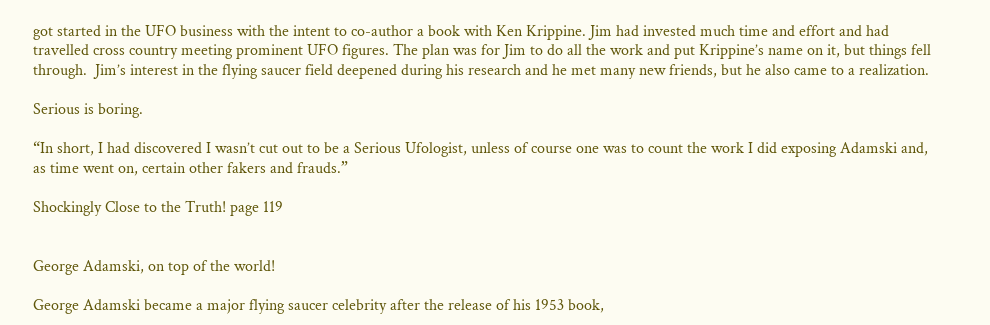got started in the UFO business with the intent to co-author a book with Ken Krippine. Jim had invested much time and effort and had travelled cross country meeting prominent UFO figures. The plan was for Jim to do all the work and put Krippine’s name on it, but things fell through.  Jim’s interest in the flying saucer field deepened during his research and he met many new friends, but he also came to a realization.

Serious is boring.

“In short, I had discovered I wasn’t cut out to be a Serious Ufologist, unless of course one was to count the work I did exposing Adamski and, as time went on, certain other fakers and frauds.”

Shockingly Close to the Truth! page 119


George Adamski, on top of the world!

George Adamski became a major flying saucer celebrity after the release of his 1953 book,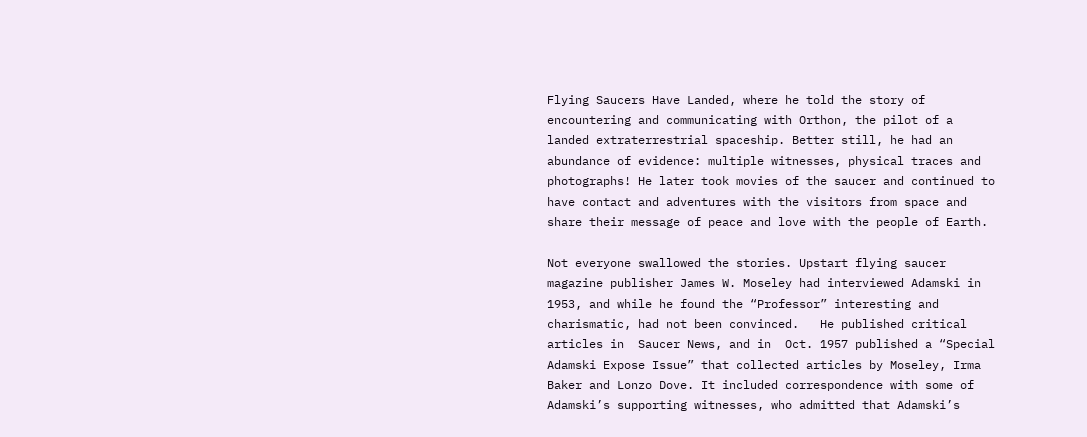Flying Saucers Have Landed, where he told the story of encountering and communicating with Orthon, the pilot of a landed extraterrestrial spaceship. Better still, he had an abundance of evidence: multiple witnesses, physical traces and photographs! He later took movies of the saucer and continued to have contact and adventures with the visitors from space and share their message of peace and love with the people of Earth.

Not everyone swallowed the stories. Upstart flying saucer magazine publisher James W. Moseley had interviewed Adamski in 1953, and while he found the “Professor” interesting and charismatic, had not been convinced.   He published critical articles in  Saucer News, and in  Oct. 1957 published a “Special Adamski Expose Issue” that collected articles by Moseley, Irma Baker and Lonzo Dove. It included correspondence with some of Adamski’s supporting witnesses, who admitted that Adamski’s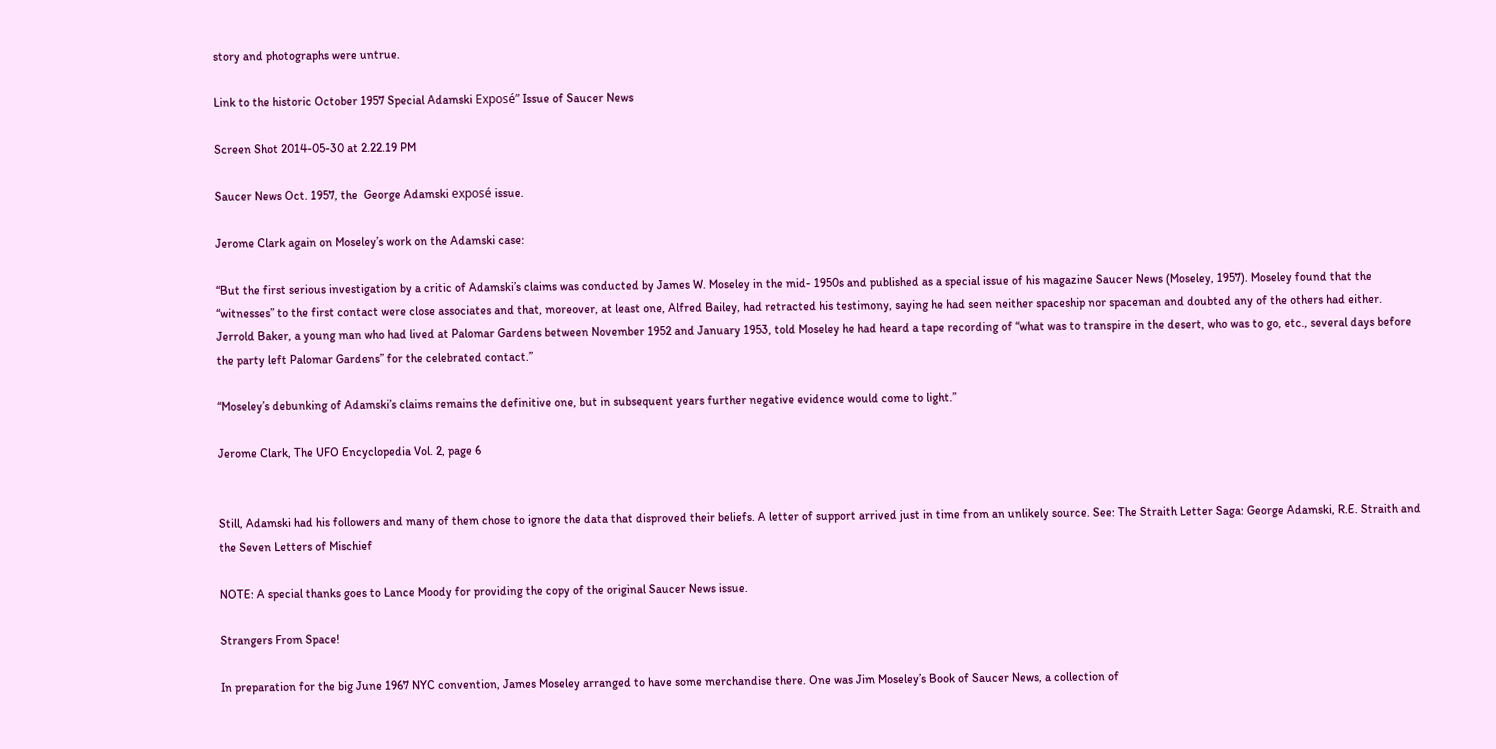story and photographs were untrue.

Link to the historic October 1957 Special Adamski Exposé” Issue of Saucer News

Screen Shot 2014-05-30 at 2.22.19 PM

Saucer News Oct. 1957, the  George Adamski exposé issue.

Jerome Clark again on Moseley’s work on the Adamski case:

“But the first serious investigation by a critic of Adamski’s claims was conducted by James W. Moseley in the mid- 1950s and published as a special issue of his magazine Saucer News (Moseley, 1957). Moseley found that the “witnesses” to the first contact were close associates and that, moreover, at least one, Alfred Bailey, had retracted his testimony, saying he had seen neither spaceship nor spaceman and doubted any of the others had either. Jerrold Baker, a young man who had lived at Palomar Gardens between November 1952 and January 1953, told Moseley he had heard a tape recording of “what was to transpire in the desert, who was to go, etc., several days before the party left Palomar Gardens” for the celebrated contact.”

“Moseley’s debunking of Adamski’s claims remains the definitive one, but in subsequent years further negative evidence would come to light.”

Jerome Clark, The UFO Encyclopedia Vol. 2, page 6


Still, Adamski had his followers and many of them chose to ignore the data that disproved their beliefs. A letter of support arrived just in time from an unlikely source. See: The Straith Letter Saga: George Adamski, R.E. Straith and the Seven Letters of Mischief

NOTE: A special thanks goes to Lance Moody for providing the copy of the original Saucer News issue.

Strangers From Space!

In preparation for the big June 1967 NYC convention, James Moseley arranged to have some merchandise there. One was Jim Moseley’s Book of Saucer News, a collection of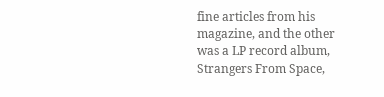fine articles from his magazine, and the other was a LP record album, Strangers From Space,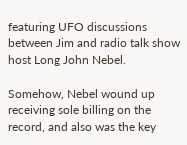featuring UFO discussions between Jim and radio talk show host Long John Nebel.

Somehow, Nebel wound up receiving sole billing on the record, and also was the key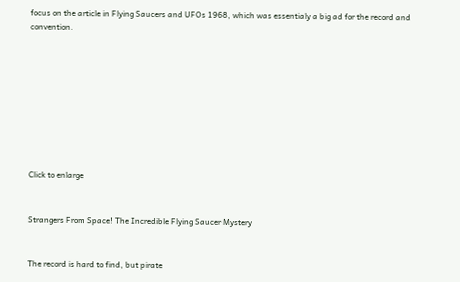focus on the article in Flying Saucers and UFOs 1968, which was essentialy a big ad for the record and convention.









Click to enlarge


Strangers From Space! The Incredible Flying Saucer Mystery


The record is hard to find, but pirate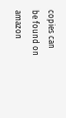copies can be found on   amazon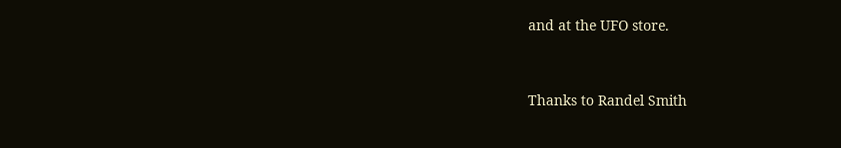and at the UFO store.


Thanks to Randel Smith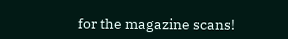for the magazine scans!